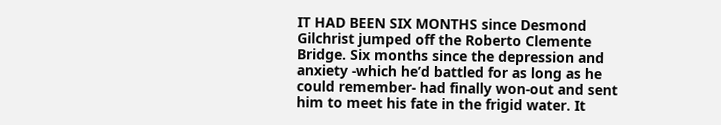IT HAD BEEN SIX MONTHS since Desmond Gilchrist jumped off the Roberto Clemente Bridge. Six months since the depression and anxiety -which he’d battled for as long as he could remember- had finally won-out and sent him to meet his fate in the frigid water. It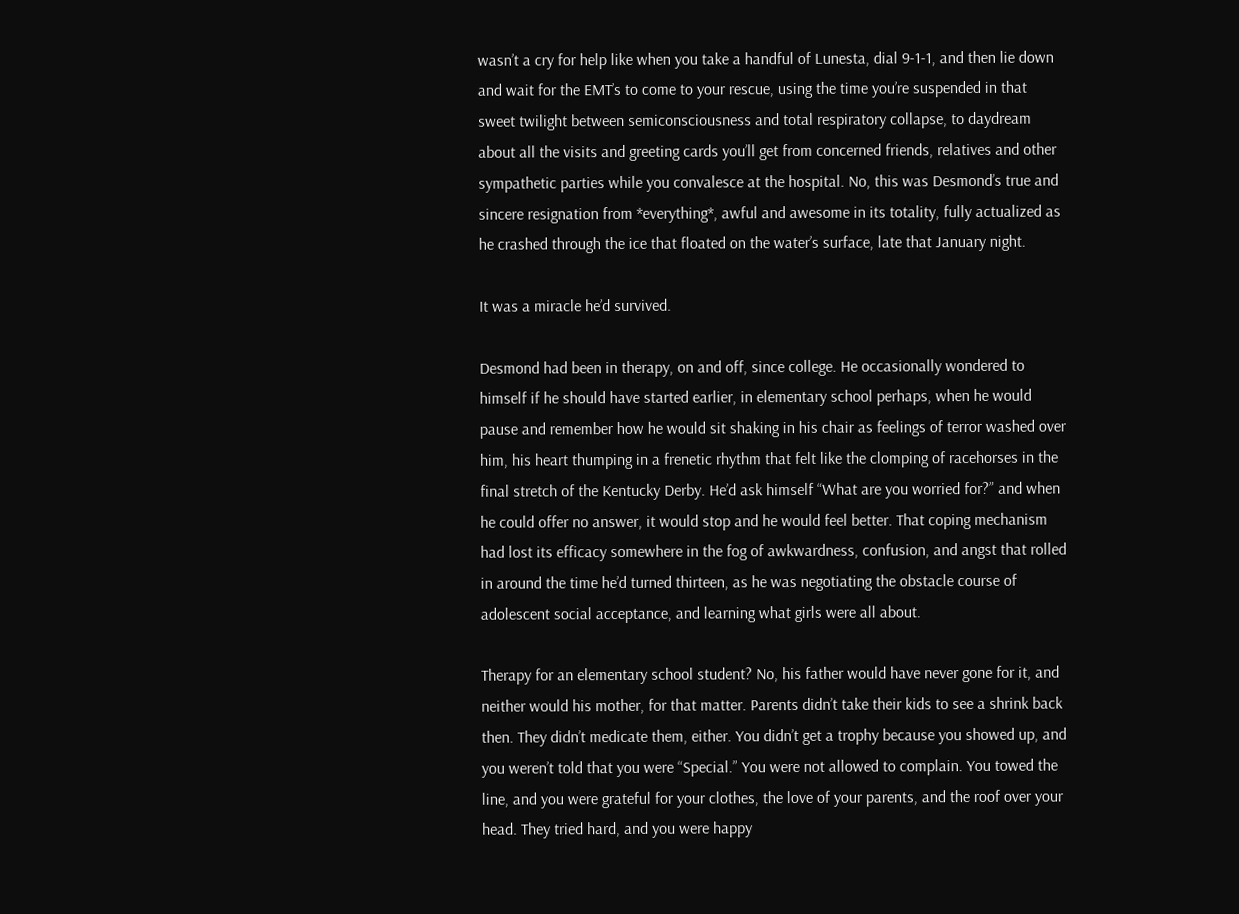wasn’t a cry for help like when you take a handful of Lunesta, dial 9-1-1, and then lie down and wait for the EMT’s to come to your rescue, using the time you’re suspended in that sweet twilight between semiconsciousness and total respiratory collapse, to daydream about all the visits and greeting cards you’ll get from concerned friends, relatives and other sympathetic parties while you convalesce at the hospital. No, this was Desmond’s true and sincere resignation from *everything*, awful and awesome in its totality, fully actualized as he crashed through the ice that floated on the water’s surface, late that January night.

It was a miracle he’d survived.

Desmond had been in therapy, on and off, since college. He occasionally wondered to himself if he should have started earlier, in elementary school perhaps, when he would pause and remember how he would sit shaking in his chair as feelings of terror washed over him, his heart thumping in a frenetic rhythm that felt like the clomping of racehorses in the final stretch of the Kentucky Derby. He’d ask himself “What are you worried for?” and when he could offer no answer, it would stop and he would feel better. That coping mechanism had lost its efficacy somewhere in the fog of awkwardness, confusion, and angst that rolled in around the time he’d turned thirteen, as he was negotiating the obstacle course of adolescent social acceptance, and learning what girls were all about.

Therapy for an elementary school student? No, his father would have never gone for it, and neither would his mother, for that matter. Parents didn’t take their kids to see a shrink back then. They didn’t medicate them, either. You didn’t get a trophy because you showed up, and you weren’t told that you were “Special.” You were not allowed to complain. You towed the line, and you were grateful for your clothes, the love of your parents, and the roof over your head. They tried hard, and you were happy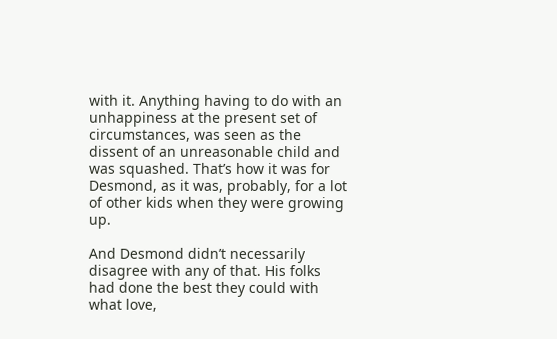with it. Anything having to do with an unhappiness at the present set of circumstances, was seen as the dissent of an unreasonable child and was squashed. That’s how it was for Desmond, as it was, probably, for a lot of other kids when they were growing up.

And Desmond didn’t necessarily disagree with any of that. His folks had done the best they could with what love,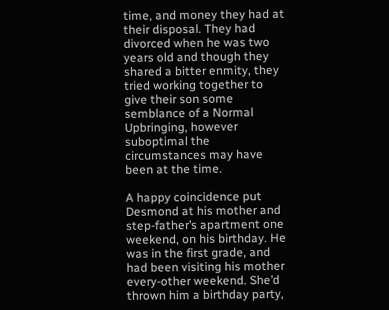time, and money they had at their disposal. They had divorced when he was two years old and though they shared a bitter enmity, they tried working together to give their son some semblance of a Normal Upbringing, however suboptimal the circumstances may have been at the time.

A happy coincidence put Desmond at his mother and step-father’s apartment one weekend, on his birthday. He was in the first grade, and had been visiting his mother every-other weekend. She’d thrown him a birthday party,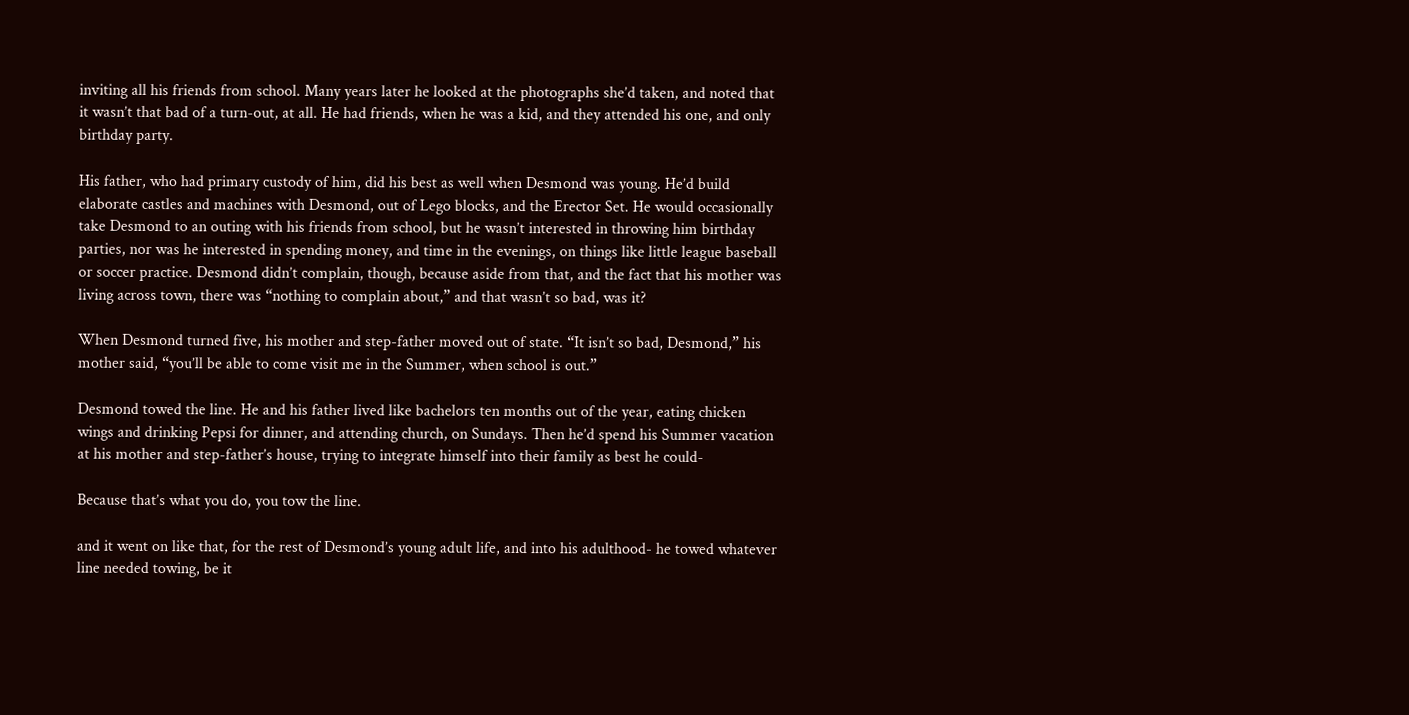inviting all his friends from school. Many years later he looked at the photographs she’d taken, and noted that it wasn’t that bad of a turn-out, at all. He had friends, when he was a kid, and they attended his one, and only birthday party.

His father, who had primary custody of him, did his best as well when Desmond was young. He’d build elaborate castles and machines with Desmond, out of Lego blocks, and the Erector Set. He would occasionally take Desmond to an outing with his friends from school, but he wasn’t interested in throwing him birthday parties, nor was he interested in spending money, and time in the evenings, on things like little league baseball or soccer practice. Desmond didn’t complain, though, because aside from that, and the fact that his mother was living across town, there was “nothing to complain about,” and that wasn’t so bad, was it?

When Desmond turned five, his mother and step-father moved out of state. “It isn’t so bad, Desmond,” his mother said, “you’ll be able to come visit me in the Summer, when school is out.”

Desmond towed the line. He and his father lived like bachelors ten months out of the year, eating chicken wings and drinking Pepsi for dinner, and attending church, on Sundays. Then he’d spend his Summer vacation at his mother and step-father’s house, trying to integrate himself into their family as best he could-

Because that’s what you do, you tow the line.

and it went on like that, for the rest of Desmond’s young adult life, and into his adulthood- he towed whatever line needed towing, be it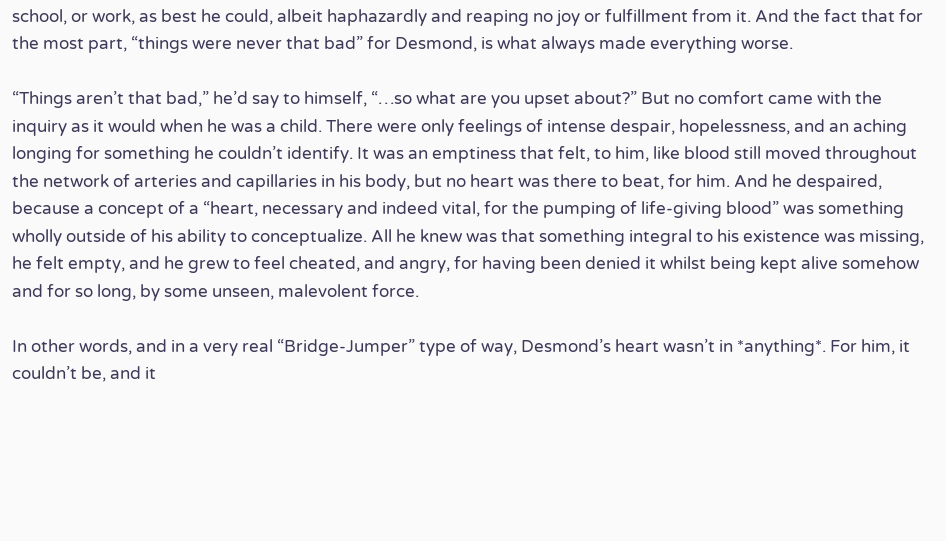school, or work, as best he could, albeit haphazardly and reaping no joy or fulfillment from it. And the fact that for the most part, “things were never that bad” for Desmond, is what always made everything worse.

“Things aren’t that bad,” he’d say to himself, “…so what are you upset about?” But no comfort came with the inquiry as it would when he was a child. There were only feelings of intense despair, hopelessness, and an aching longing for something he couldn’t identify. It was an emptiness that felt, to him, like blood still moved throughout the network of arteries and capillaries in his body, but no heart was there to beat, for him. And he despaired, because a concept of a “heart, necessary and indeed vital, for the pumping of life-giving blood” was something wholly outside of his ability to conceptualize. All he knew was that something integral to his existence was missing, he felt empty, and he grew to feel cheated, and angry, for having been denied it whilst being kept alive somehow and for so long, by some unseen, malevolent force.

In other words, and in a very real “Bridge-Jumper” type of way, Desmond’s heart wasn’t in *anything*. For him, it couldn’t be, and it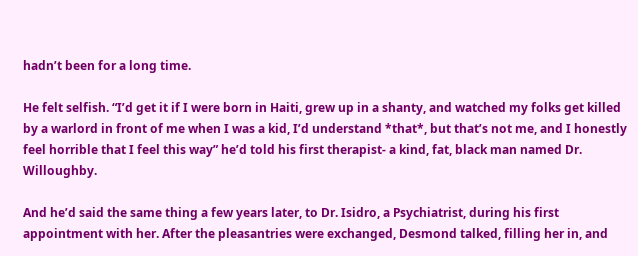hadn’t been for a long time.

He felt selfish. “I’d get it if I were born in Haiti, grew up in a shanty, and watched my folks get killed by a warlord in front of me when I was a kid, I’d understand *that*, but that’s not me, and I honestly feel horrible that I feel this way” he’d told his first therapist- a kind, fat, black man named Dr. Willoughby.

And he’d said the same thing a few years later, to Dr. Isidro, a Psychiatrist, during his first appointment with her. After the pleasantries were exchanged, Desmond talked, filling her in, and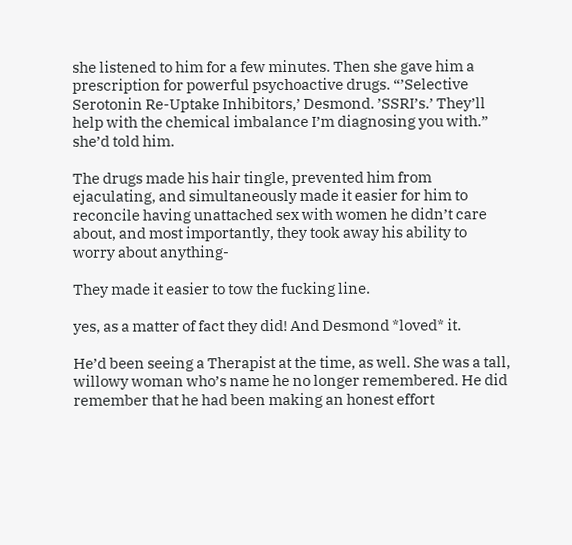she listened to him for a few minutes. Then she gave him a prescription for powerful psychoactive drugs. “’Selective Serotonin Re-Uptake Inhibitors,’ Desmond. ’SSRI’s.’ They’ll help with the chemical imbalance I’m diagnosing you with.” she’d told him.

The drugs made his hair tingle, prevented him from ejaculating, and simultaneously made it easier for him to reconcile having unattached sex with women he didn’t care about, and most importantly, they took away his ability to worry about anything-

They made it easier to tow the fucking line.

yes, as a matter of fact they did! And Desmond *loved* it.

He’d been seeing a Therapist at the time, as well. She was a tall, willowy woman who’s name he no longer remembered. He did remember that he had been making an honest effort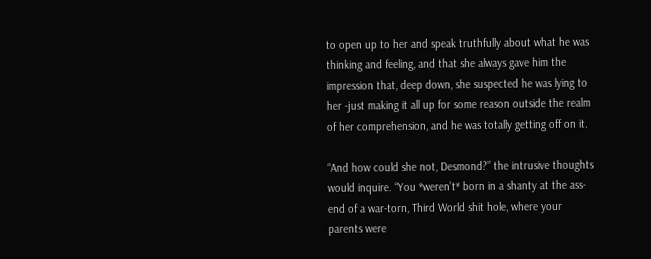to open up to her and speak truthfully about what he was thinking and feeling, and that she always gave him the impression that, deep down, she suspected he was lying to her -just making it all up for some reason outside the realm of her comprehension, and he was totally getting off on it.

“And how could she not, Desmond?” the intrusive thoughts would inquire. “You *weren’t* born in a shanty at the ass-end of a war-torn, Third World shit hole, where your parents were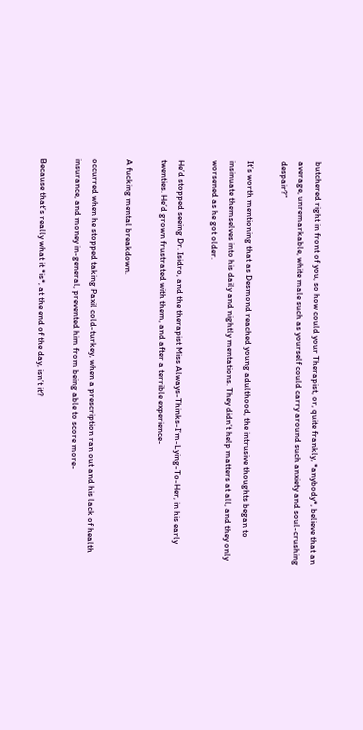butchered right in front of you, so how could your Therapist, or, quite frankly, *anybody*, believe that an average, unremarkable, white male such as yourself could carry around such anxiety and soul-crushing despair?”

It’s worth mentioning that as Desmond reached young adulthood, the intrusive thoughts began to insinuate themselves into his daily and nightly mentations. They didn’t help matters at all, and they only worsened as he got older.

He’d stopped seeing Dr. Isidro, and the therapist Miss Always-Thinks-I’m-Lying-To-Her, in his early twenties. He’d grown frustrated with them, and after a terrible experience-

A fucking mental breakdown.

occurred when he stopped taking Paxil cold-turkey, when a prescription ran out and his lack of health insurance, and money in-general, prevented him from being able to score more-

Because that’s really what it *is*, at the end of the day, isn’t it?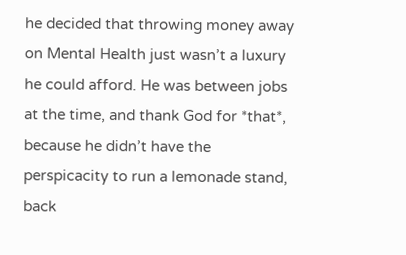he decided that throwing money away on Mental Health just wasn’t a luxury he could afford. He was between jobs at the time, and thank God for *that*, because he didn’t have the perspicacity to run a lemonade stand, back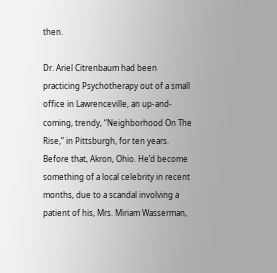then.

Dr. Ariel Citrenbaum had been practicing Psychotherapy out of a small office in Lawrenceville, an up-and-coming, trendy, “Neighborhood On The Rise,” in Pittsburgh, for ten years. Before that, Akron, Ohio. He’d become something of a local celebrity in recent months, due to a scandal involving a patient of his, Mrs. Miriam Wasserman,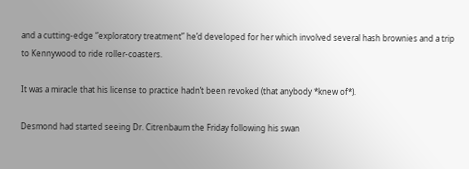and a cutting-edge “exploratory treatment” he’d developed for her which involved several hash brownies and a trip to Kennywood to ride roller-coasters.

It was a miracle that his license to practice hadn’t been revoked (that anybody *knew of*).

Desmond had started seeing Dr. Citrenbaum the Friday following his swan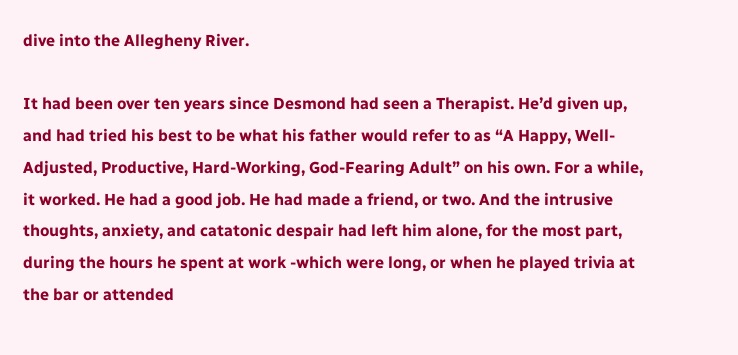dive into the Allegheny River.

It had been over ten years since Desmond had seen a Therapist. He’d given up, and had tried his best to be what his father would refer to as “A Happy, Well-Adjusted, Productive, Hard-Working, God-Fearing Adult” on his own. For a while, it worked. He had a good job. He had made a friend, or two. And the intrusive thoughts, anxiety, and catatonic despair had left him alone, for the most part, during the hours he spent at work -which were long, or when he played trivia at the bar or attended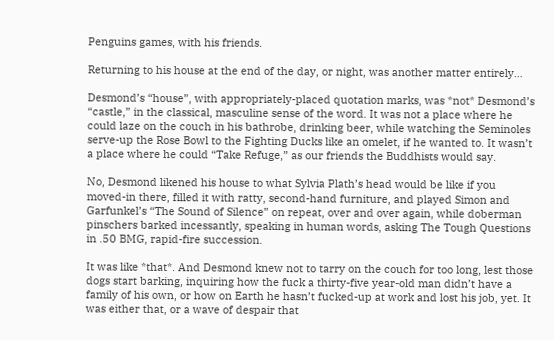Penguins games, with his friends.

Returning to his house at the end of the day, or night, was another matter entirely…

Desmond’s “house”, with appropriately-placed quotation marks, was *not* Desmond’s “castle,” in the classical, masculine sense of the word. It was not a place where he could laze on the couch in his bathrobe, drinking beer, while watching the Seminoles serve-up the Rose Bowl to the Fighting Ducks like an omelet, if he wanted to. It wasn’t a place where he could “Take Refuge,” as our friends the Buddhists would say.

No, Desmond likened his house to what Sylvia Plath’s head would be like if you moved-in there, filled it with ratty, second-hand furniture, and played Simon and Garfunkel’s “The Sound of Silence” on repeat, over and over again, while doberman pinschers barked incessantly, speaking in human words, asking The Tough Questions in .50 BMG, rapid-fire succession.

It was like *that*. And Desmond knew not to tarry on the couch for too long, lest those dogs start barking, inquiring how the fuck a thirty-five year-old man didn’t have a family of his own, or how on Earth he hasn’t fucked-up at work and lost his job, yet. It was either that, or a wave of despair that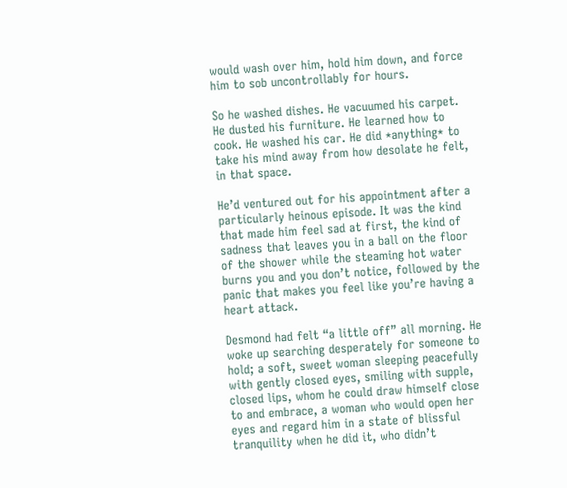would wash over him, hold him down, and force him to sob uncontrollably for hours.

So he washed dishes. He vacuumed his carpet. He dusted his furniture. He learned how to cook. He washed his car. He did *anything* to take his mind away from how desolate he felt, in that space.

He’d ventured out for his appointment after a particularly heinous episode. It was the kind that made him feel sad at first, the kind of sadness that leaves you in a ball on the floor of the shower while the steaming hot water burns you and you don’t notice, followed by the panic that makes you feel like you’re having a heart attack.

Desmond had felt “a little off” all morning. He woke up searching desperately for someone to hold; a soft, sweet woman sleeping peacefully with gently closed eyes, smiling with supple, closed lips, whom he could draw himself close to and embrace, a woman who would open her eyes and regard him in a state of blissful tranquility when he did it, who didn’t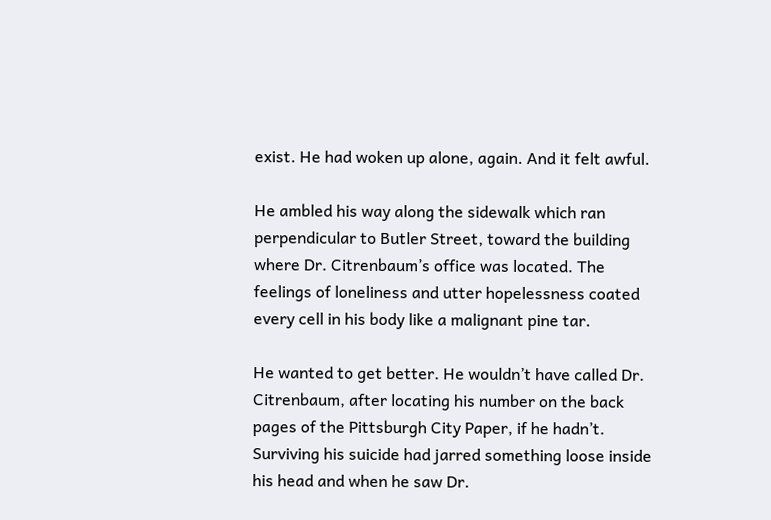exist. He had woken up alone, again. And it felt awful.

He ambled his way along the sidewalk which ran perpendicular to Butler Street, toward the building where Dr. Citrenbaum’s office was located. The feelings of loneliness and utter hopelessness coated every cell in his body like a malignant pine tar.

He wanted to get better. He wouldn’t have called Dr. Citrenbaum, after locating his number on the back pages of the Pittsburgh City Paper, if he hadn’t. Surviving his suicide had jarred something loose inside his head and when he saw Dr.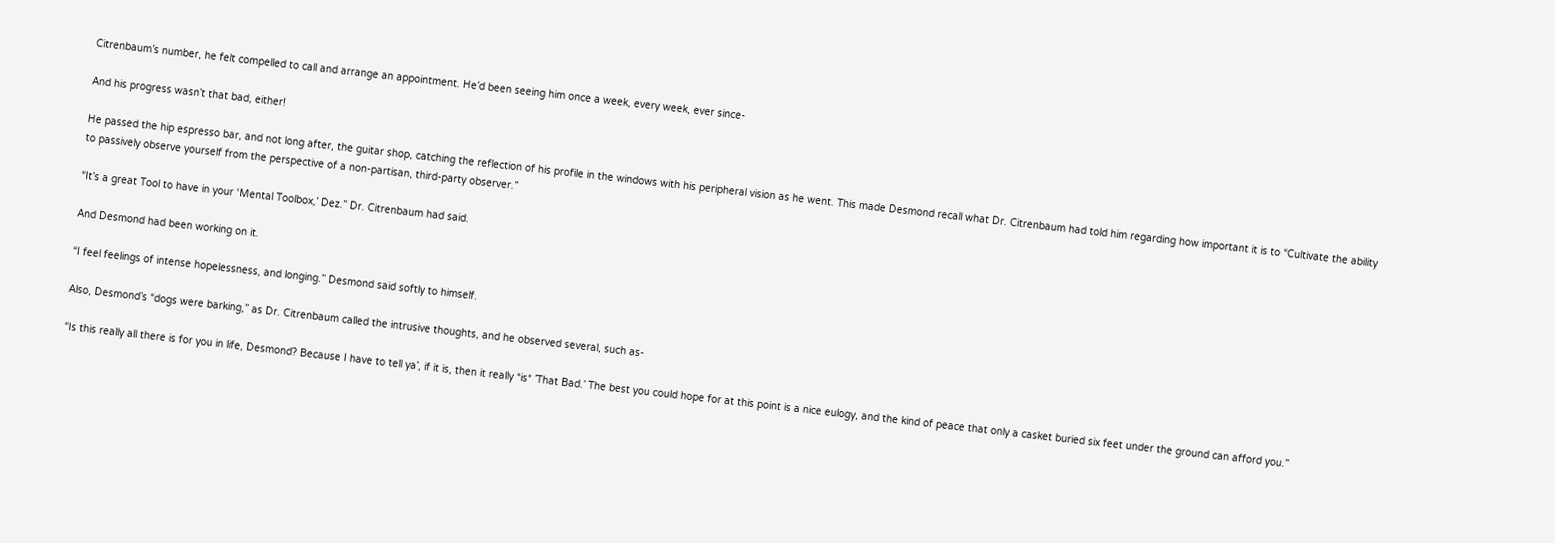Citrenbaum’s number, he felt compelled to call and arrange an appointment. He’d been seeing him once a week, every week, ever since-

And his progress wasn’t that bad, either!

He passed the hip espresso bar, and not long after, the guitar shop, catching the reflection of his profile in the windows with his peripheral vision as he went. This made Desmond recall what Dr. Citrenbaum had told him regarding how important it is to “Cultivate the ability to passively observe yourself from the perspective of a non-partisan, third-party observer.”

“It’s a great Tool to have in your ‘Mental Toolbox,’ Dez.” Dr. Citrenbaum had said.

And Desmond had been working on it.

“I feel feelings of intense hopelessness, and longing.” Desmond said softly to himself.

Also, Desmond’s “dogs were barking,” as Dr. Citrenbaum called the intrusive thoughts, and he observed several, such as-

“Is this really all there is for you in life, Desmond? Because I have to tell ya’, if it is, then it really *is* ’That Bad.’ The best you could hope for at this point is a nice eulogy, and the kind of peace that only a casket buried six feet under the ground can afford you.”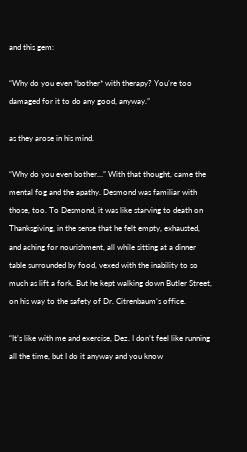and this gem:

“Why do you even *bother* with therapy? You’re too damaged for it to do any good, anyway.”

as they arose in his mind.

“Why do you even bother…” With that thought, came the mental fog and the apathy. Desmond was familiar with those, too. To Desmond, it was like starving to death on Thanksgiving, in the sense that he felt empty, exhausted, and aching for nourishment, all while sitting at a dinner table surrounded by food, vexed with the inability to so much as lift a fork. But he kept walking down Butler Street, on his way to the safety of Dr. Citrenbaum’s office.

“It’s like with me and exercise, Dez. I don’t feel like running all the time, but I do it anyway and you know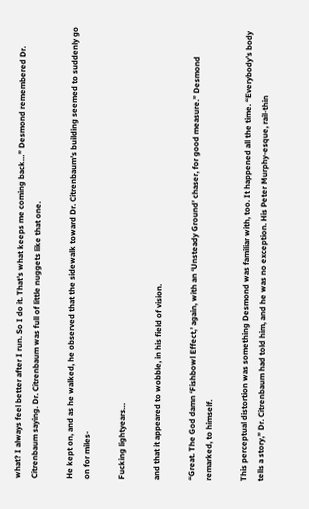what? I always feel better after I run. So I do it. That’s what keeps me coming back…” Desmond remembered Dr. Citrenbaum saying. Dr. Citrenbaum was full of little nuggets like that one.

He kept on, and as he walked, he observed that the sidewalk toward Dr. Citrenbaum’s building seemed to suddenly go on for miles-

Fucking lightyears…

and that it appeared to wobble, in his field of vision.

“Great. The God damn ‘Fishbowl Effect,’ again, with an ‘Unsteady Ground’ chaser, for good measure.” Desmond remarked, to himself.

This perceptual distortion was something Desmond was familiar with, too. It happened all the time. “Everybody’s body tells a story,” Dr. Citrenbaum had told him, and he was no exception. His Peter Murphy-esque, rail-thin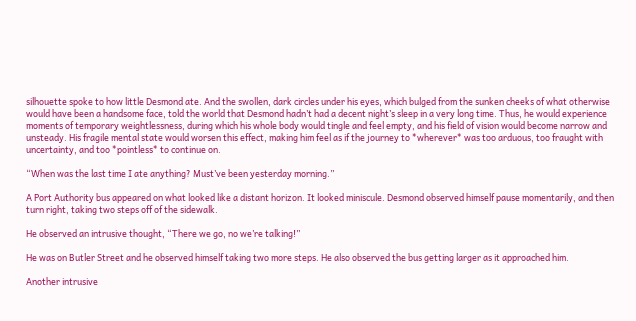silhouette spoke to how little Desmond ate. And the swollen, dark circles under his eyes, which bulged from the sunken cheeks of what otherwise would have been a handsome face, told the world that Desmond hadn’t had a decent night’s sleep in a very long time. Thus, he would experience moments of temporary weightlessness, during which his whole body would tingle and feel empty, and his field of vision would become narrow and unsteady. His fragile mental state would worsen this effect, making him feel as if the journey to *wherever* was too arduous, too fraught with uncertainty, and too *pointless* to continue on.

“When was the last time I ate anything? Must’ve been yesterday morning.”

A Port Authority bus appeared on what looked like a distant horizon. It looked miniscule. Desmond observed himself pause momentarily, and then turn right, taking two steps off of the sidewalk.

He observed an intrusive thought, “There we go, no we’re talking!”

He was on Butler Street and he observed himself taking two more steps. He also observed the bus getting larger as it approached him.

Another intrusive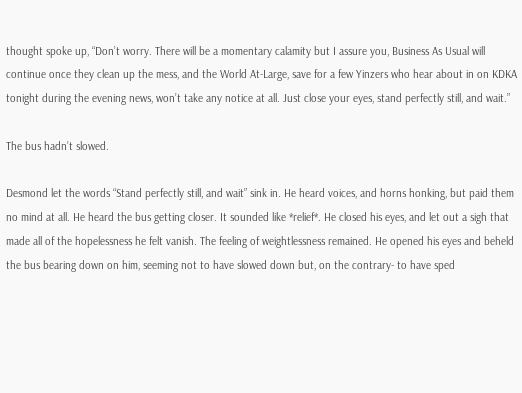thought spoke up, “Don’t worry. There will be a momentary calamity but I assure you, Business As Usual will continue once they clean up the mess, and the World At-Large, save for a few Yinzers who hear about in on KDKA tonight during the evening news, won’t take any notice at all. Just close your eyes, stand perfectly still, and wait.”

The bus hadn’t slowed.

Desmond let the words “Stand perfectly still, and wait” sink in. He heard voices, and horns honking, but paid them no mind at all. He heard the bus getting closer. It sounded like *relief*. He closed his eyes, and let out a sigh that made all of the hopelessness he felt vanish. The feeling of weightlessness remained. He opened his eyes and beheld the bus bearing down on him, seeming not to have slowed down but, on the contrary- to have sped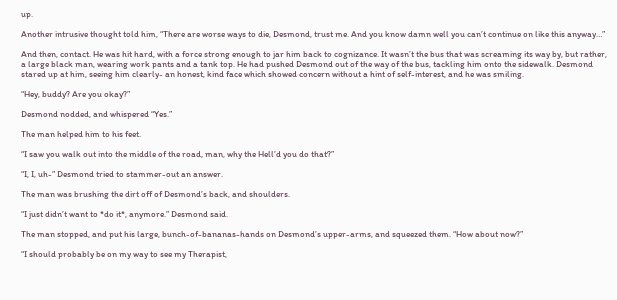up.

Another intrusive thought told him, “There are worse ways to die, Desmond, trust me. And you know damn well you can’t continue on like this anyway…”

And then, contact. He was hit hard, with a force strong enough to jar him back to cognizance. It wasn’t the bus that was screaming its way by, but rather, a large black man, wearing work pants and a tank top. He had pushed Desmond out of the way of the bus, tackling him onto the sidewalk. Desmond stared up at him, seeing him clearly- an honest, kind face which showed concern without a hint of self-interest, and he was smiling.

“Hey, buddy? Are you okay?”

Desmond nodded, and whispered “Yes.”

The man helped him to his feet.

“I saw you walk out into the middle of the road, man, why the Hell’d you do that?”

“I, I, uh-” Desmond tried to stammer-out an answer.

The man was brushing the dirt off of Desmond’s back, and shoulders.

“I just didn’t want to *do it*, anymore.” Desmond said.

The man stopped, and put his large, bunch-of-bananas-hands on Desmond’s upper-arms, and squeezed them. “How about now?”

“I should probably be on my way to see my Therapist,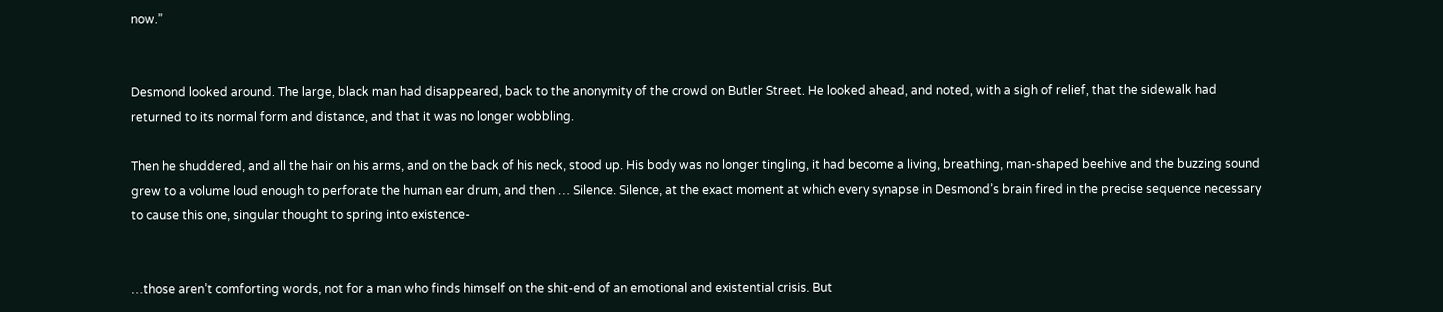now.”


Desmond looked around. The large, black man had disappeared, back to the anonymity of the crowd on Butler Street. He looked ahead, and noted, with a sigh of relief, that the sidewalk had returned to its normal form and distance, and that it was no longer wobbling.

Then he shuddered, and all the hair on his arms, and on the back of his neck, stood up. His body was no longer tingling, it had become a living, breathing, man-shaped beehive and the buzzing sound grew to a volume loud enough to perforate the human ear drum, and then … Silence. Silence, at the exact moment at which every synapse in Desmond’s brain fired in the precise sequence necessary to cause this one, singular thought to spring into existence-


…those aren’t comforting words, not for a man who finds himself on the shit-end of an emotional and existential crisis. But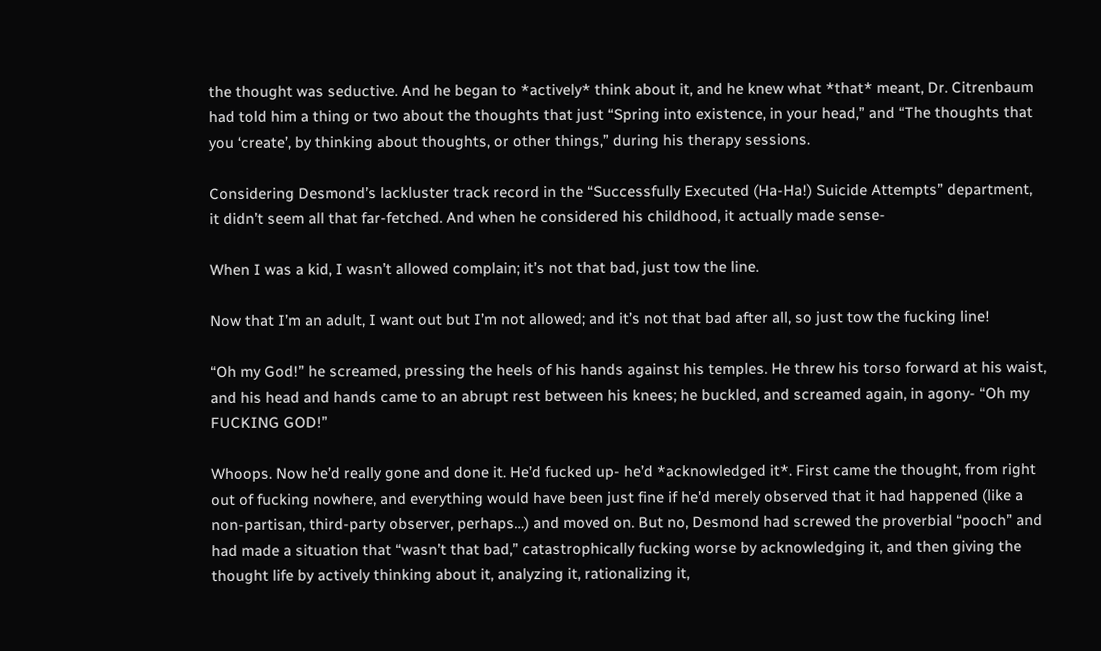the thought was seductive. And he began to *actively* think about it, and he knew what *that* meant, Dr. Citrenbaum had told him a thing or two about the thoughts that just “Spring into existence, in your head,” and “The thoughts that you ‘create’, by thinking about thoughts, or other things,” during his therapy sessions.

Considering Desmond’s lackluster track record in the “Successfully Executed (Ha-Ha!) Suicide Attempts” department, it didn’t seem all that far-fetched. And when he considered his childhood, it actually made sense-

When I was a kid, I wasn’t allowed complain; it’s not that bad, just tow the line.

Now that I’m an adult, I want out but I’m not allowed; and it’s not that bad after all, so just tow the fucking line!

“Oh my God!” he screamed, pressing the heels of his hands against his temples. He threw his torso forward at his waist, and his head and hands came to an abrupt rest between his knees; he buckled, and screamed again, in agony- “Oh my FUCKING GOD!”

Whoops. Now he’d really gone and done it. He’d fucked up- he’d *acknowledged it*. First came the thought, from right out of fucking nowhere, and everything would have been just fine if he’d merely observed that it had happened (like a non-partisan, third-party observer, perhaps…) and moved on. But no, Desmond had screwed the proverbial “pooch” and had made a situation that “wasn’t that bad,” catastrophically fucking worse by acknowledging it, and then giving the thought life by actively thinking about it, analyzing it, rationalizing it,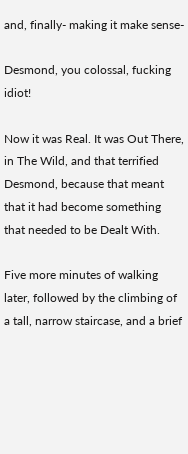and, finally- making it make sense-

Desmond, you colossal, fucking idiot!

Now it was Real. It was Out There, in The Wild, and that terrified Desmond, because that meant that it had become something that needed to be Dealt With.

Five more minutes of walking later, followed by the climbing of a tall, narrow staircase, and a brief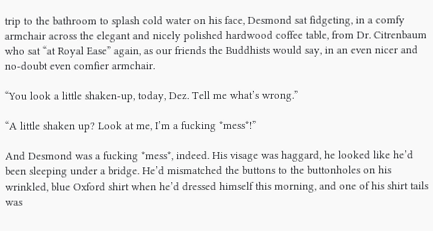trip to the bathroom to splash cold water on his face, Desmond sat fidgeting, in a comfy armchair across the elegant and nicely polished hardwood coffee table, from Dr. Citrenbaum who sat “at Royal Ease” again, as our friends the Buddhists would say, in an even nicer and no-doubt even comfier armchair.

“You look a little shaken-up, today, Dez. Tell me what’s wrong.”

“A little shaken up? Look at me, I’m a fucking *mess*!”

And Desmond was a fucking *mess*, indeed. His visage was haggard, he looked like he’d been sleeping under a bridge. He’d mismatched the buttons to the buttonholes on his wrinkled, blue Oxford shirt when he’d dressed himself this morning, and one of his shirt tails was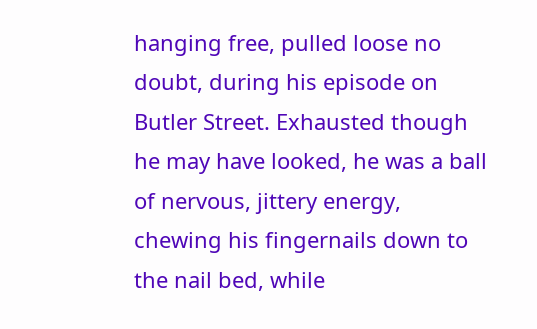hanging free, pulled loose no doubt, during his episode on Butler Street. Exhausted though he may have looked, he was a ball of nervous, jittery energy, chewing his fingernails down to the nail bed, while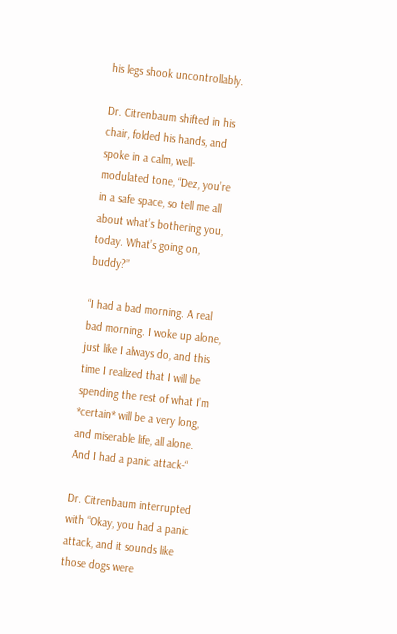his legs shook uncontrollably.

Dr. Citrenbaum shifted in his chair, folded his hands, and spoke in a calm, well-modulated tone, “Dez, you’re in a safe space, so tell me all about what’s bothering you, today. What’s going on, buddy?”

“I had a bad morning. A real bad morning. I woke up alone, just like I always do, and this time I realized that I will be spending the rest of what I’m *certain* will be a very long, and miserable life, all alone. And I had a panic attack-“

Dr. Citrenbaum interrupted with “Okay, you had a panic attack, and it sounds like those dogs were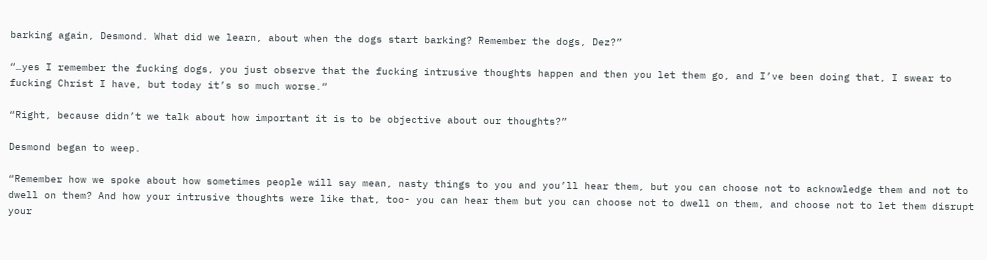barking again, Desmond. What did we learn, about when the dogs start barking? Remember the dogs, Dez?”

“…yes I remember the fucking dogs, you just observe that the fucking intrusive thoughts happen and then you let them go, and I’ve been doing that, I swear to fucking Christ I have, but today it’s so much worse.“

“Right, because didn’t we talk about how important it is to be objective about our thoughts?”

Desmond began to weep.

“Remember how we spoke about how sometimes people will say mean, nasty things to you and you’ll hear them, but you can choose not to acknowledge them and not to dwell on them? And how your intrusive thoughts were like that, too- you can hear them but you can choose not to dwell on them, and choose not to let them disrupt your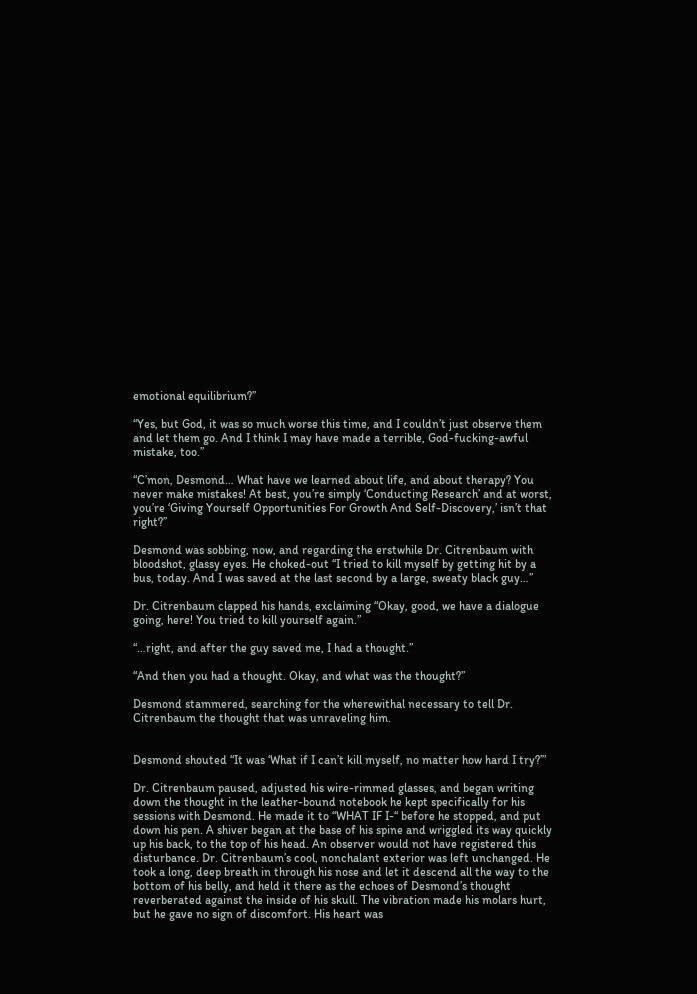emotional equilibrium?”

“Yes, but God, it was so much worse this time, and I couldn’t just observe them and let them go. And I think I may have made a terrible, God-fucking-awful mistake, too.”

“C’mon, Desmond… What have we learned about life, and about therapy? You never make mistakes! At best, you’re simply ‘Conducting Research’ and at worst, you’re ‘Giving Yourself Opportunities For Growth And Self-Discovery,’ isn’t that right?”

Desmond was sobbing, now, and regarding the erstwhile Dr. Citrenbaum with bloodshot, glassy eyes. He choked-out “I tried to kill myself by getting hit by a bus, today. And I was saved at the last second by a large, sweaty black guy…”

Dr. Citrenbaum clapped his hands, exclaiming “Okay, good, we have a dialogue going, here! You tried to kill yourself again.”

“…right, and after the guy saved me, I had a thought.”

“And then you had a thought. Okay, and what was the thought?”

Desmond stammered, searching for the wherewithal necessary to tell Dr. Citrenbaum the thought that was unraveling him.


Desmond shouted “It was ‘What if I can’t kill myself, no matter how hard I try?’”

Dr. Citrenbaum paused, adjusted his wire-rimmed glasses, and began writing down the thought in the leather-bound notebook he kept specifically for his sessions with Desmond. He made it to “WHAT IF I-“ before he stopped, and put down his pen. A shiver began at the base of his spine and wriggled its way quickly up his back, to the top of his head. An observer would not have registered this disturbance. Dr. Citrenbaum’s cool, nonchalant exterior was left unchanged. He took a long, deep breath in through his nose and let it descend all the way to the bottom of his belly, and held it there as the echoes of Desmond’s thought reverberated against the inside of his skull. The vibration made his molars hurt, but he gave no sign of discomfort. His heart was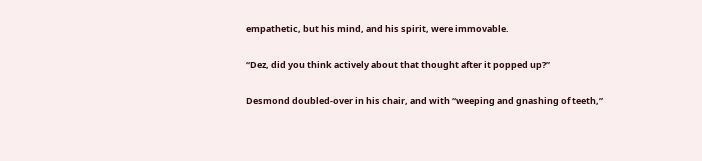empathetic, but his mind, and his spirit, were immovable.

“Dez, did you think actively about that thought after it popped up?”

Desmond doubled-over in his chair, and with “weeping and gnashing of teeth,”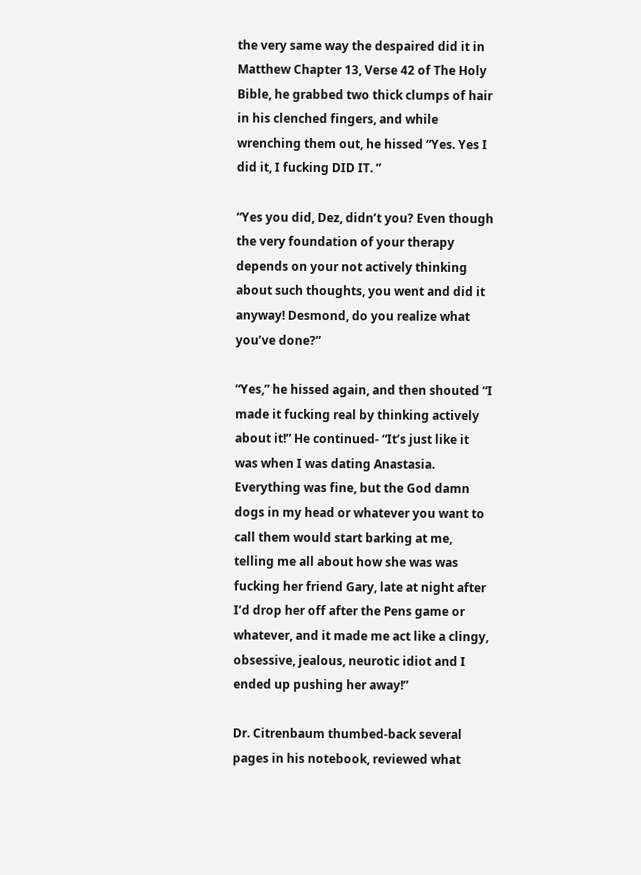the very same way the despaired did it in Matthew Chapter 13, Verse 42 of The Holy Bible, he grabbed two thick clumps of hair in his clenched fingers, and while wrenching them out, he hissed “Yes. Yes I did it, I fucking DID IT. ”

“Yes you did, Dez, didn’t you? Even though the very foundation of your therapy depends on your not actively thinking about such thoughts, you went and did it anyway! Desmond, do you realize what you’ve done?”

“Yes,” he hissed again, and then shouted “I made it fucking real by thinking actively about it!” He continued- “It’s just like it was when I was dating Anastasia. Everything was fine, but the God damn dogs in my head or whatever you want to call them would start barking at me, telling me all about how she was was fucking her friend Gary, late at night after I’d drop her off after the Pens game or whatever, and it made me act like a clingy, obsessive, jealous, neurotic idiot and I ended up pushing her away!”

Dr. Citrenbaum thumbed-back several pages in his notebook, reviewed what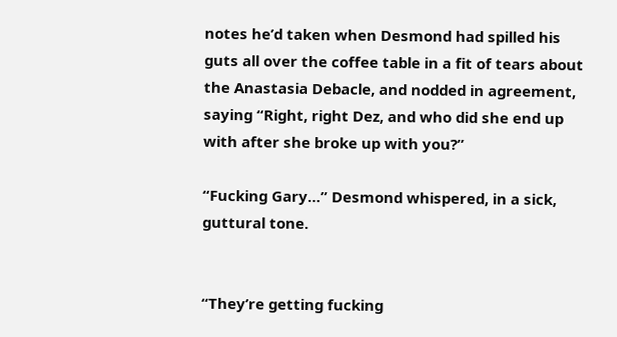notes he’d taken when Desmond had spilled his guts all over the coffee table in a fit of tears about the Anastasia Debacle, and nodded in agreement, saying “Right, right Dez, and who did she end up with after she broke up with you?”

“Fucking Gary…” Desmond whispered, in a sick, guttural tone.


“They’re getting fucking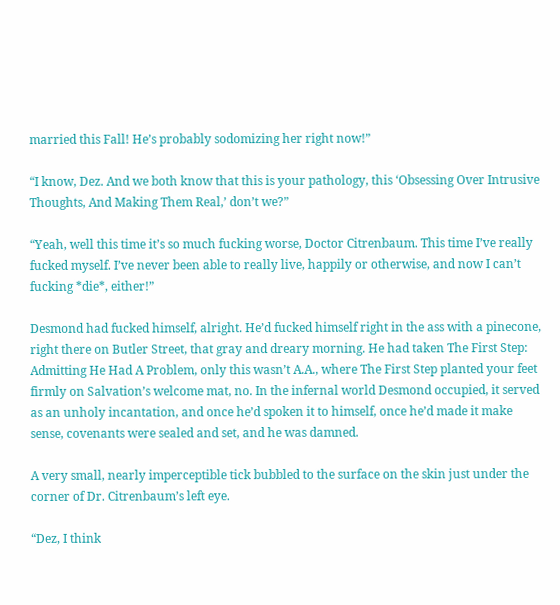married this Fall! He’s probably sodomizing her right now!”

“I know, Dez. And we both know that this is your pathology, this ‘Obsessing Over Intrusive Thoughts, And Making Them Real,’ don’t we?”

“Yeah, well this time it’s so much fucking worse, Doctor Citrenbaum. This time I’ve really fucked myself. I’ve never been able to really live, happily or otherwise, and now I can’t fucking *die*, either!”

Desmond had fucked himself, alright. He’d fucked himself right in the ass with a pinecone, right there on Butler Street, that gray and dreary morning. He had taken The First Step: Admitting He Had A Problem, only this wasn’t A.A., where The First Step planted your feet firmly on Salvation’s welcome mat, no. In the infernal world Desmond occupied, it served as an unholy incantation, and once he’d spoken it to himself, once he’d made it make sense, covenants were sealed and set, and he was damned.

A very small, nearly imperceptible tick bubbled to the surface on the skin just under the corner of Dr. Citrenbaum’s left eye.

“Dez, I think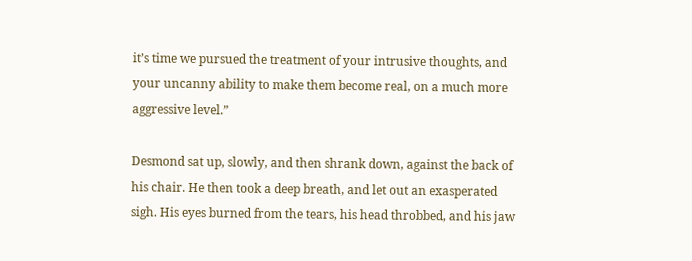it’s time we pursued the treatment of your intrusive thoughts, and your uncanny ability to make them become real, on a much more aggressive level.”

Desmond sat up, slowly, and then shrank down, against the back of his chair. He then took a deep breath, and let out an exasperated sigh. His eyes burned from the tears, his head throbbed, and his jaw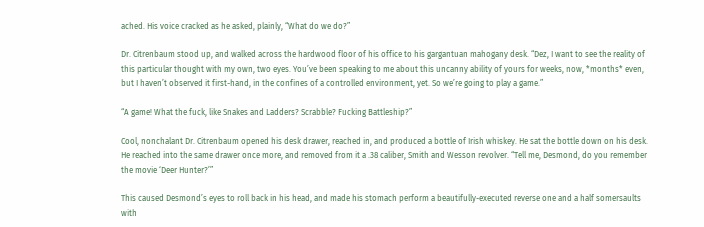ached. His voice cracked as he asked, plainly, “What do we do?”

Dr. Citrenbaum stood up, and walked across the hardwood floor of his office to his gargantuan mahogany desk. “Dez, I want to see the reality of this particular thought with my own, two eyes. You’ve been speaking to me about this uncanny ability of yours for weeks, now, *months* even, but I haven’t observed it first-hand, in the confines of a controlled environment, yet. So we’re going to play a game.”

“A game! What the fuck, like Snakes and Ladders? Scrabble? Fucking Battleship?”

Cool, nonchalant Dr. Citrenbaum opened his desk drawer, reached in, and produced a bottle of Irish whiskey. He sat the bottle down on his desk. He reached into the same drawer once more, and removed from it a .38 caliber, Smith and Wesson revolver. “Tell me, Desmond, do you remember the movie ‘Deer Hunter?’”

This caused Desmond’s eyes to roll back in his head, and made his stomach perform a beautifully-executed reverse one and a half somersaults with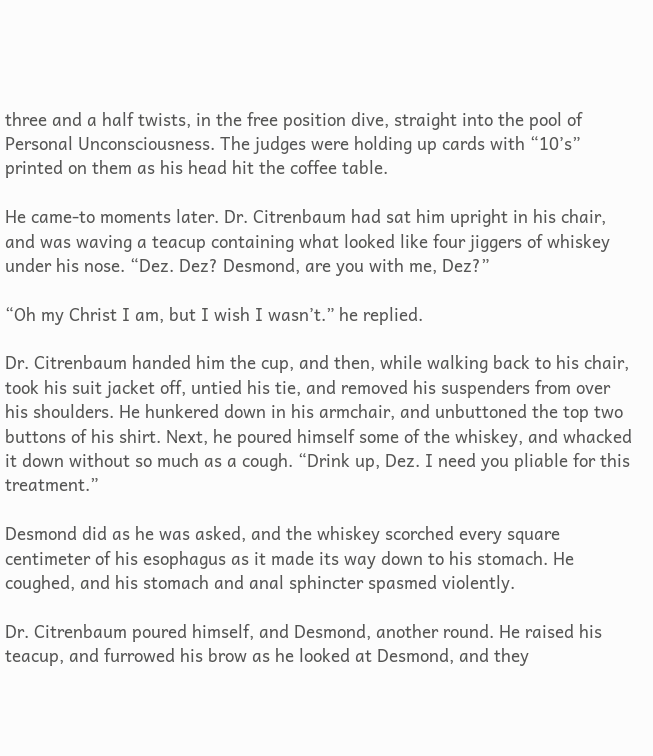three and a half twists, in the free position dive, straight into the pool of Personal Unconsciousness. The judges were holding up cards with “10’s” printed on them as his head hit the coffee table.

He came-to moments later. Dr. Citrenbaum had sat him upright in his chair, and was waving a teacup containing what looked like four jiggers of whiskey under his nose. “Dez. Dez? Desmond, are you with me, Dez?”

“Oh my Christ I am, but I wish I wasn’t.” he replied.

Dr. Citrenbaum handed him the cup, and then, while walking back to his chair, took his suit jacket off, untied his tie, and removed his suspenders from over his shoulders. He hunkered down in his armchair, and unbuttoned the top two buttons of his shirt. Next, he poured himself some of the whiskey, and whacked it down without so much as a cough. “Drink up, Dez. I need you pliable for this treatment.”

Desmond did as he was asked, and the whiskey scorched every square centimeter of his esophagus as it made its way down to his stomach. He coughed, and his stomach and anal sphincter spasmed violently.

Dr. Citrenbaum poured himself, and Desmond, another round. He raised his teacup, and furrowed his brow as he looked at Desmond, and they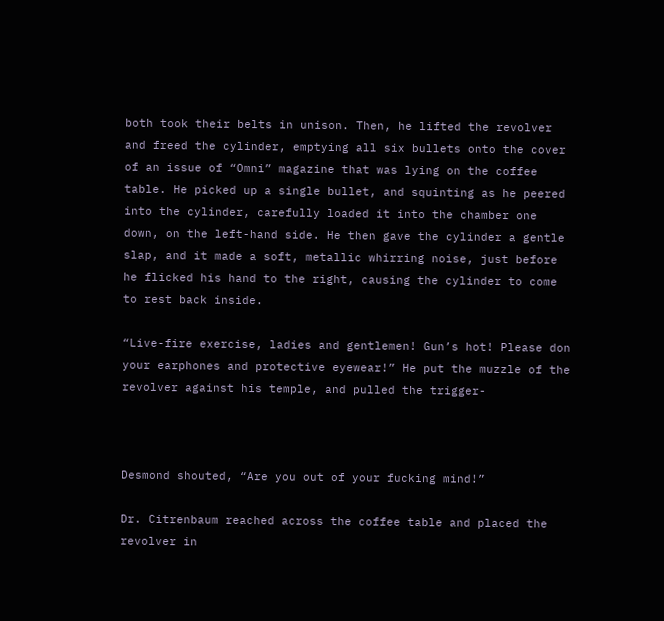both took their belts in unison. Then, he lifted the revolver and freed the cylinder, emptying all six bullets onto the cover of an issue of “Omni” magazine that was lying on the coffee table. He picked up a single bullet, and squinting as he peered into the cylinder, carefully loaded it into the chamber one down, on the left-hand side. He then gave the cylinder a gentle slap, and it made a soft, metallic whirring noise, just before he flicked his hand to the right, causing the cylinder to come to rest back inside.

“Live-fire exercise, ladies and gentlemen! Gun’s hot! Please don your earphones and protective eyewear!” He put the muzzle of the revolver against his temple, and pulled the trigger-



Desmond shouted, “Are you out of your fucking mind!”

Dr. Citrenbaum reached across the coffee table and placed the revolver in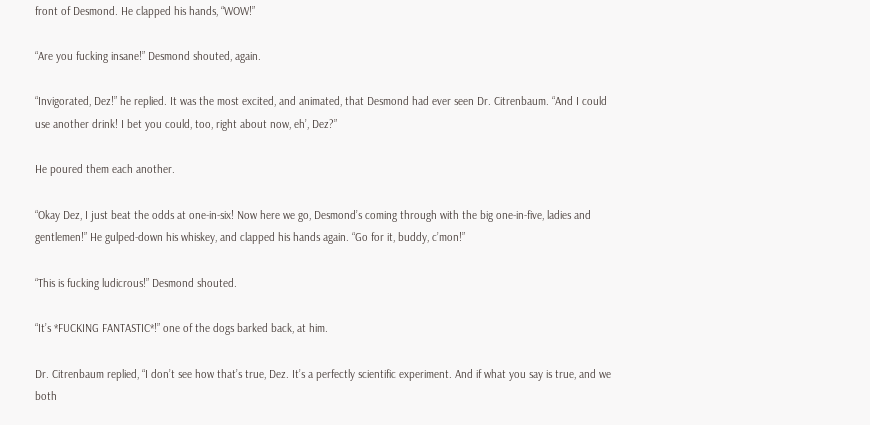front of Desmond. He clapped his hands, “WOW!”

“Are you fucking insane!” Desmond shouted, again.

“Invigorated, Dez!” he replied. It was the most excited, and animated, that Desmond had ever seen Dr. Citrenbaum. “And I could use another drink! I bet you could, too, right about now, eh’, Dez?”

He poured them each another.

“Okay Dez, I just beat the odds at one-in-six! Now here we go, Desmond’s coming through with the big one-in-five, ladies and gentlemen!” He gulped-down his whiskey, and clapped his hands again. “Go for it, buddy, c’mon!”

“This is fucking ludicrous!” Desmond shouted.

“It’s *FUCKING FANTASTIC*!” one of the dogs barked back, at him.

Dr. Citrenbaum replied, “I don’t see how that’s true, Dez. It’s a perfectly scientific experiment. And if what you say is true, and we both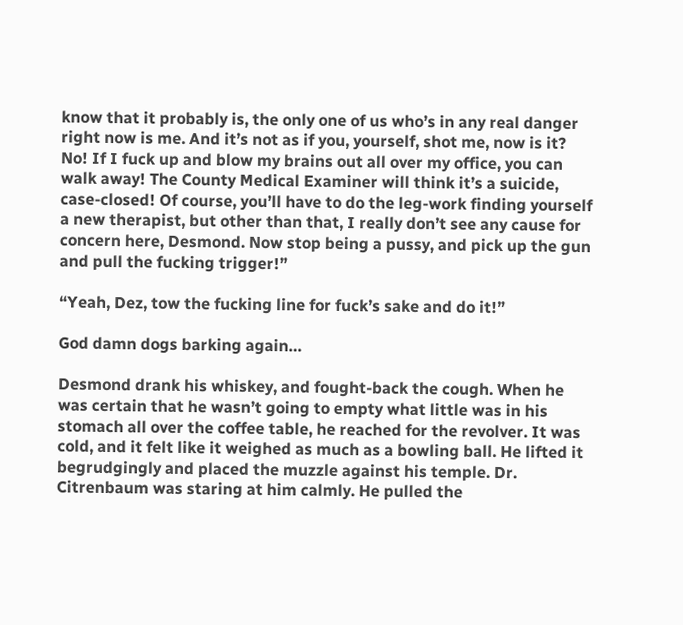know that it probably is, the only one of us who’s in any real danger right now is me. And it’s not as if you, yourself, shot me, now is it? No! If I fuck up and blow my brains out all over my office, you can walk away! The County Medical Examiner will think it’s a suicide, case-closed! Of course, you’ll have to do the leg-work finding yourself a new therapist, but other than that, I really don’t see any cause for concern here, Desmond. Now stop being a pussy, and pick up the gun and pull the fucking trigger!”

“Yeah, Dez, tow the fucking line for fuck’s sake and do it!”

God damn dogs barking again…

Desmond drank his whiskey, and fought-back the cough. When he was certain that he wasn’t going to empty what little was in his stomach all over the coffee table, he reached for the revolver. It was cold, and it felt like it weighed as much as a bowling ball. He lifted it begrudgingly and placed the muzzle against his temple. Dr. Citrenbaum was staring at him calmly. He pulled the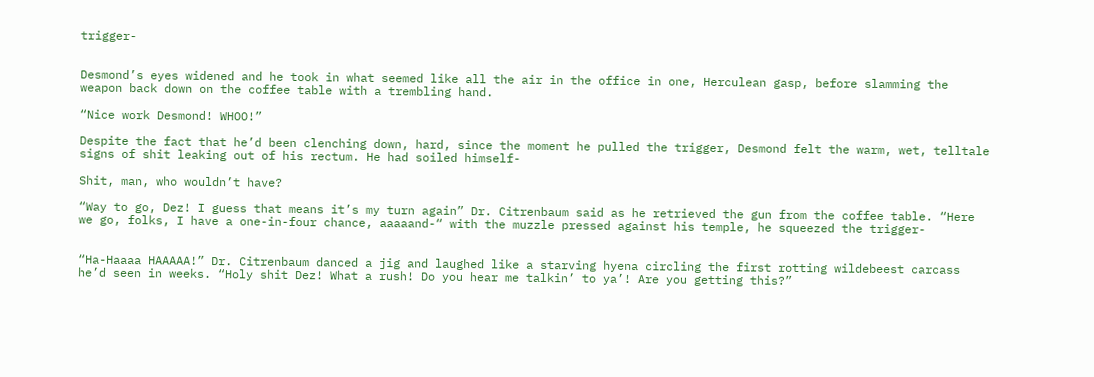trigger-


Desmond’s eyes widened and he took in what seemed like all the air in the office in one, Herculean gasp, before slamming the weapon back down on the coffee table with a trembling hand.

“Nice work Desmond! WHOO!”

Despite the fact that he’d been clenching down, hard, since the moment he pulled the trigger, Desmond felt the warm, wet, telltale signs of shit leaking out of his rectum. He had soiled himself-

Shit, man, who wouldn’t have?

“Way to go, Dez! I guess that means it’s my turn again” Dr. Citrenbaum said as he retrieved the gun from the coffee table. “Here we go, folks, I have a one-in-four chance, aaaaand-“ with the muzzle pressed against his temple, he squeezed the trigger-


“Ha-Haaaa HAAAAA!” Dr. Citrenbaum danced a jig and laughed like a starving hyena circling the first rotting wildebeest carcass he’d seen in weeks. “Holy shit Dez! What a rush! Do you hear me talkin’ to ya’! Are you getting this?”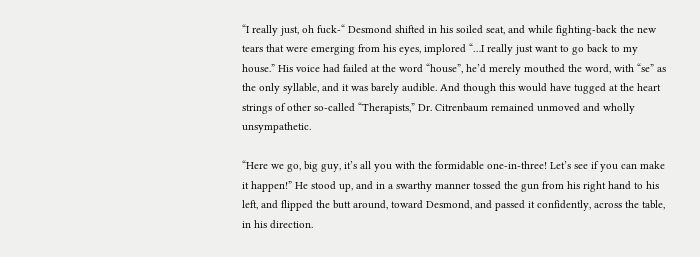“I really just, oh fuck-“ Desmond shifted in his soiled seat, and while fighting-back the new tears that were emerging from his eyes, implored “…I really just want to go back to my house.” His voice had failed at the word “house”, he’d merely mouthed the word, with “se” as the only syllable, and it was barely audible. And though this would have tugged at the heart strings of other so-called “Therapists,” Dr. Citrenbaum remained unmoved and wholly unsympathetic.

“Here we go, big guy, it’s all you with the formidable one-in-three! Let’s see if you can make it happen!” He stood up, and in a swarthy manner tossed the gun from his right hand to his left, and flipped the butt around, toward Desmond, and passed it confidently, across the table, in his direction.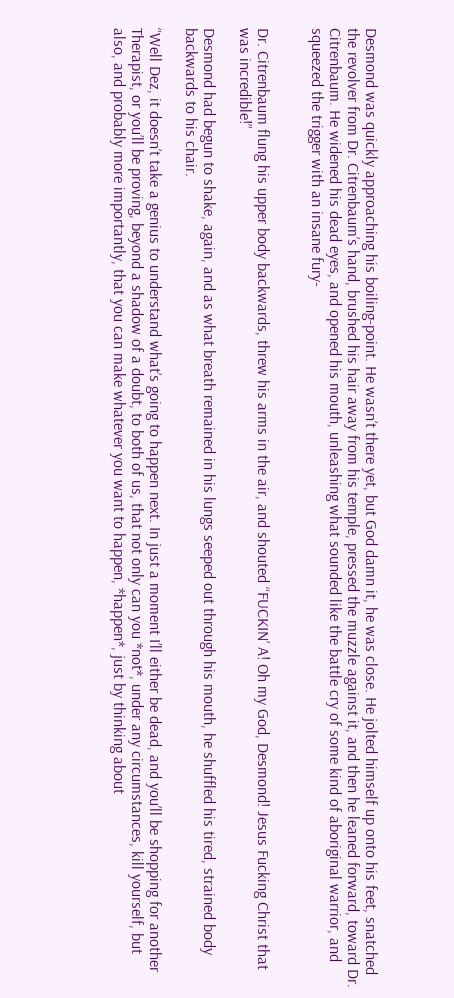Desmond was quickly approaching his boiling-point. He wasn’t there yet, but God damn it, he was close. He jolted himself up onto his feet, snatched the revolver from Dr. Citrenbaum’s hand, brushed his hair away from his temple, pressed the muzzle against it, and then he leaned forward, toward Dr. Citrenbaum. He widened his dead eyes, and opened his mouth, unleashing what sounded like the battle cry of some kind of aboriginal warrior, and squeezed the trigger with an insane fury-


Dr. Citrenbaum flung his upper body backwards, threw his arms in the air, and shouted “FUCKIN’ A! Oh my God, Desmond! Jesus Fucking Christ that was incredible!”

Desmond had begun to shake, again, and as what breath remained in his lungs seeped out through his mouth, he shuffled his tired, strained body backwards to his chair.

“Well Dez, it doesn’t take a genius to understand what’s going to happen next. In just a moment I’ll either be dead, and you’ll be shopping for another Therapist, or you’ll be proving, beyond a shadow of a doubt, to both of us, that not only can you *not*, under any circumstances, kill yourself, but also, and probably more importantly, that you can make whatever you want to happen, *happen*, just by thinking about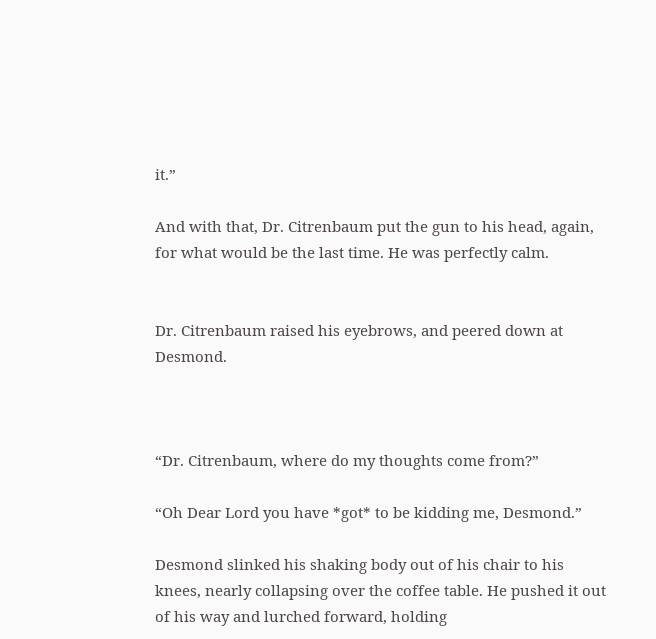it.”

And with that, Dr. Citrenbaum put the gun to his head, again, for what would be the last time. He was perfectly calm.


Dr. Citrenbaum raised his eyebrows, and peered down at Desmond.



“Dr. Citrenbaum, where do my thoughts come from?”

“Oh Dear Lord you have *got* to be kidding me, Desmond.”

Desmond slinked his shaking body out of his chair to his knees, nearly collapsing over the coffee table. He pushed it out of his way and lurched forward, holding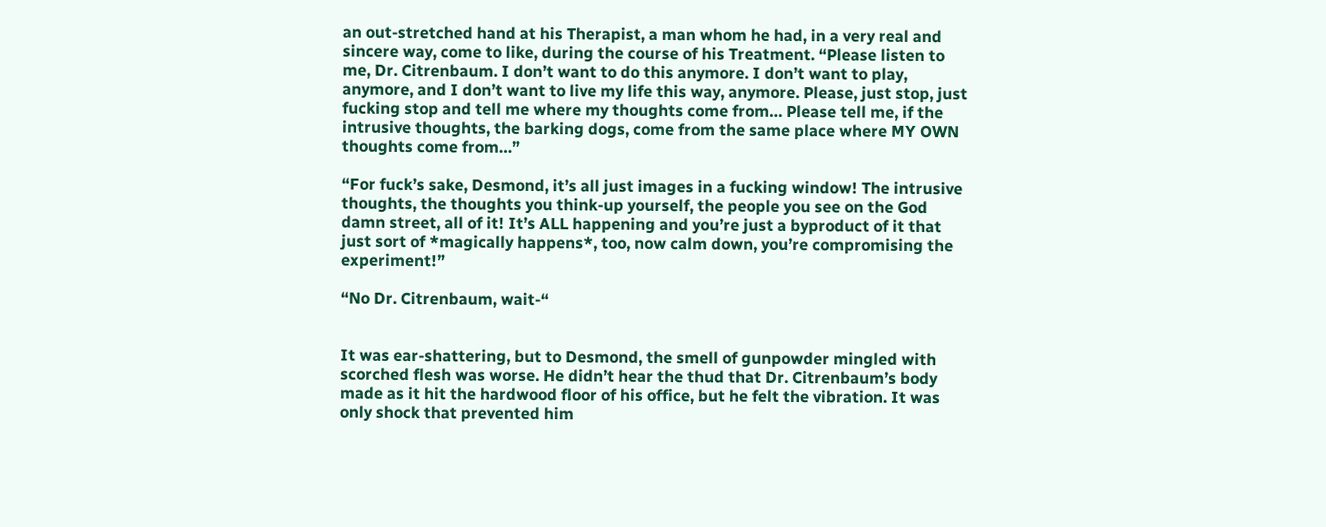an out-stretched hand at his Therapist, a man whom he had, in a very real and sincere way, come to like, during the course of his Treatment. “Please listen to me, Dr. Citrenbaum. I don’t want to do this anymore. I don’t want to play, anymore, and I don’t want to live my life this way, anymore. Please, just stop, just fucking stop and tell me where my thoughts come from… Please tell me, if the intrusive thoughts, the barking dogs, come from the same place where MY OWN thoughts come from…”

“For fuck’s sake, Desmond, it’s all just images in a fucking window! The intrusive thoughts, the thoughts you think-up yourself, the people you see on the God damn street, all of it! It’s ALL happening and you’re just a byproduct of it that just sort of *magically happens*, too, now calm down, you’re compromising the experiment!”

“No Dr. Citrenbaum, wait-“


It was ear-shattering, but to Desmond, the smell of gunpowder mingled with scorched flesh was worse. He didn’t hear the thud that Dr. Citrenbaum’s body made as it hit the hardwood floor of his office, but he felt the vibration. It was only shock that prevented him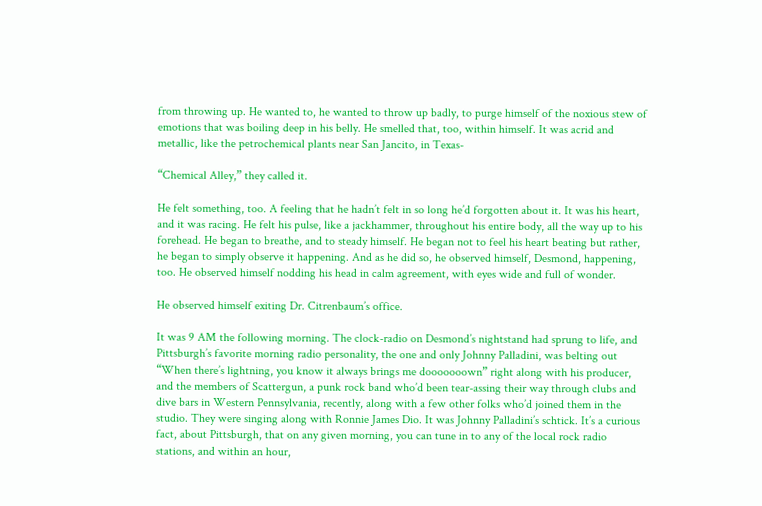from throwing up. He wanted to, he wanted to throw up badly, to purge himself of the noxious stew of emotions that was boiling deep in his belly. He smelled that, too, within himself. It was acrid and metallic, like the petrochemical plants near San Jancito, in Texas-

“Chemical Alley,” they called it.

He felt something, too. A feeling that he hadn’t felt in so long he’d forgotten about it. It was his heart, and it was racing. He felt his pulse, like a jackhammer, throughout his entire body, all the way up to his forehead. He began to breathe, and to steady himself. He began not to feel his heart beating but rather, he began to simply observe it happening. And as he did so, he observed himself, Desmond, happening, too. He observed himself nodding his head in calm agreement, with eyes wide and full of wonder.

He observed himself exiting Dr. Citrenbaum’s office.

It was 9 AM the following morning. The clock-radio on Desmond’s nightstand had sprung to life, and Pittsburgh’s favorite morning radio personality, the one and only Johnny Palladini, was belting out “When there’s lightning, you know it always brings me dooooooown” right along with his producer, and the members of Scattergun, a punk rock band who’d been tear-assing their way through clubs and dive bars in Western Pennsylvania, recently, along with a few other folks who’d joined them in the studio. They were singing along with Ronnie James Dio. It was Johnny Palladini’s schtick. It’s a curious fact, about Pittsburgh, that on any given morning, you can tune in to any of the local rock radio stations, and within an hour,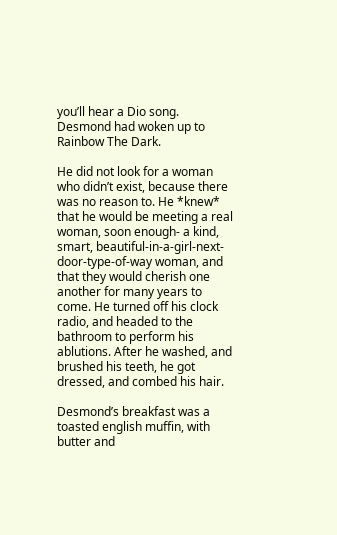you’ll hear a Dio song. Desmond had woken up to Rainbow The Dark.

He did not look for a woman who didn’t exist, because there was no reason to. He *knew* that he would be meeting a real woman, soon enough- a kind, smart, beautiful-in-a-girl-next-door-type-of-way woman, and that they would cherish one another for many years to come. He turned off his clock radio, and headed to the bathroom to perform his ablutions. After he washed, and brushed his teeth, he got dressed, and combed his hair.

Desmond’s breakfast was a toasted english muffin, with butter and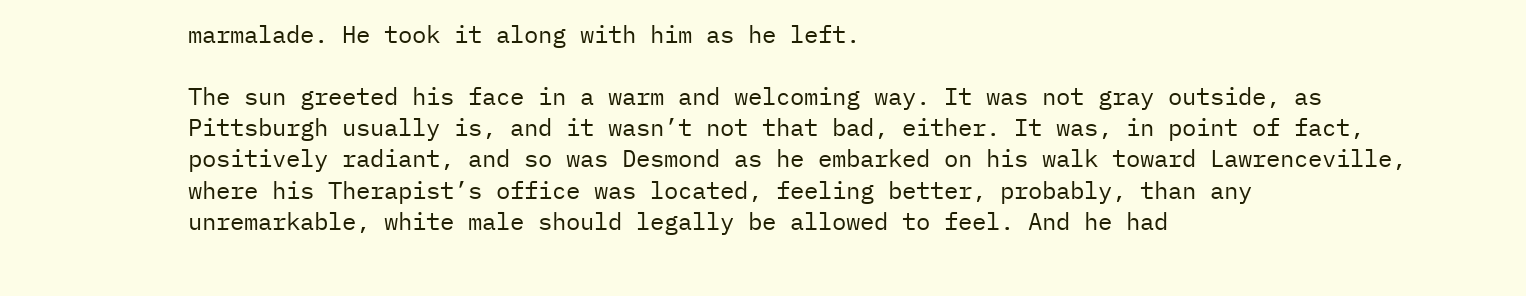marmalade. He took it along with him as he left.

The sun greeted his face in a warm and welcoming way. It was not gray outside, as Pittsburgh usually is, and it wasn’t not that bad, either. It was, in point of fact, positively radiant, and so was Desmond as he embarked on his walk toward Lawrenceville, where his Therapist’s office was located, feeling better, probably, than any unremarkable, white male should legally be allowed to feel. And he had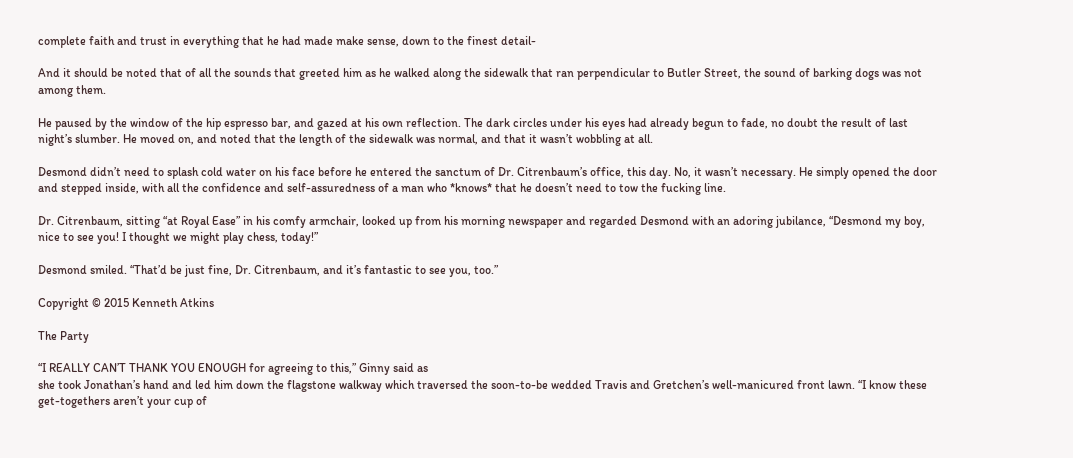complete faith and trust in everything that he had made make sense, down to the finest detail-

And it should be noted that of all the sounds that greeted him as he walked along the sidewalk that ran perpendicular to Butler Street, the sound of barking dogs was not among them.

He paused by the window of the hip espresso bar, and gazed at his own reflection. The dark circles under his eyes had already begun to fade, no doubt the result of last night’s slumber. He moved on, and noted that the length of the sidewalk was normal, and that it wasn’t wobbling at all.

Desmond didn’t need to splash cold water on his face before he entered the sanctum of Dr. Citrenbaum’s office, this day. No, it wasn’t necessary. He simply opened the door and stepped inside, with all the confidence and self-assuredness of a man who *knows* that he doesn’t need to tow the fucking line.

Dr. Citrenbaum, sitting “at Royal Ease” in his comfy armchair, looked up from his morning newspaper and regarded Desmond with an adoring jubilance, “Desmond my boy, nice to see you! I thought we might play chess, today!”

Desmond smiled. “That’d be just fine, Dr. Citrenbaum, and it’s fantastic to see you, too.”

Copyright © 2015 Kenneth Atkins

The Party

“I REALLY CAN’T THANK YOU ENOUGH for agreeing to this,” Ginny said as
she took Jonathan’s hand and led him down the flagstone walkway which traversed the soon-to-be wedded Travis and Gretchen’s well-manicured front lawn. “I know these get-togethers aren’t your cup of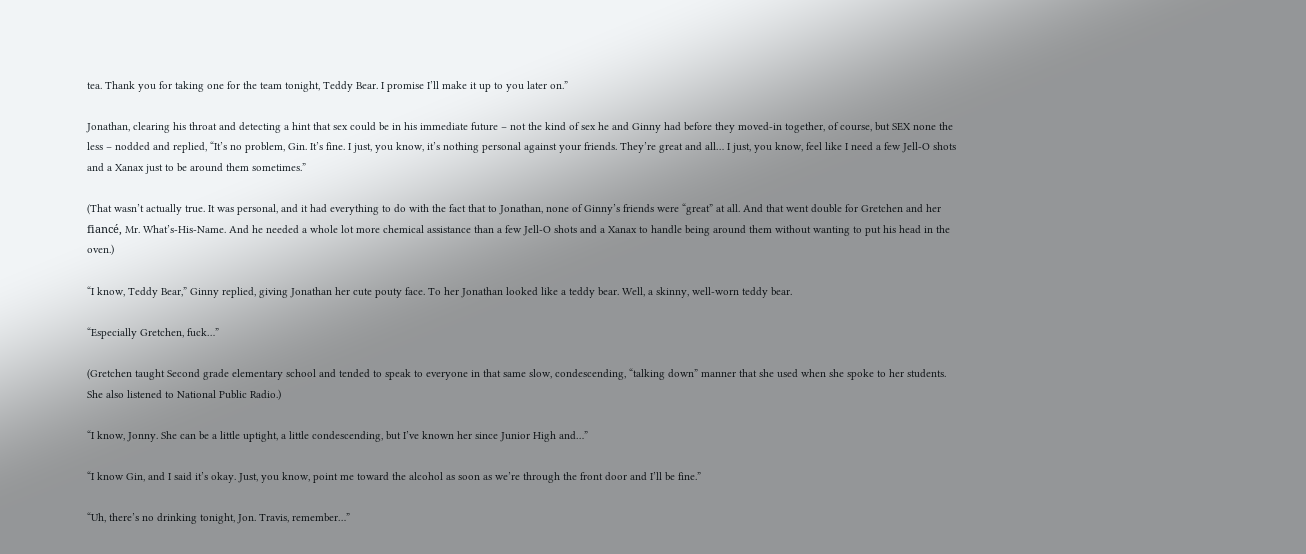tea. Thank you for taking one for the team tonight, Teddy Bear. I promise I’ll make it up to you later on.”

Jonathan, clearing his throat and detecting a hint that sex could be in his immediate future – not the kind of sex he and Ginny had before they moved-in together, of course, but SEX none the less – nodded and replied, “It’s no problem, Gin. It’s fine. I just, you know, it’s nothing personal against your friends. They’re great and all… I just, you know, feel like I need a few Jell-O shots and a Xanax just to be around them sometimes.”

(That wasn’t actually true. It was personal, and it had everything to do with the fact that to Jonathan, none of Ginny’s friends were “great” at all. And that went double for Gretchen and her fiancé, Mr. What’s-His-Name. And he needed a whole lot more chemical assistance than a few Jell-O shots and a Xanax to handle being around them without wanting to put his head in the oven.)

“I know, Teddy Bear,” Ginny replied, giving Jonathan her cute pouty face. To her Jonathan looked like a teddy bear. Well, a skinny, well-worn teddy bear.

“Especially Gretchen, fuck…”

(Gretchen taught Second grade elementary school and tended to speak to everyone in that same slow, condescending, “talking down” manner that she used when she spoke to her students. She also listened to National Public Radio.)

“I know, Jonny. She can be a little uptight, a little condescending, but I’ve known her since Junior High and…”

“I know Gin, and I said it’s okay. Just, you know, point me toward the alcohol as soon as we’re through the front door and I’ll be fine.”

“Uh, there’s no drinking tonight, Jon. Travis, remember…”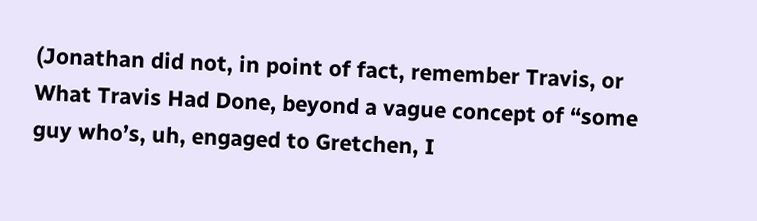(Jonathan did not, in point of fact, remember Travis, or What Travis Had Done, beyond a vague concept of “some guy who’s, uh, engaged to Gretchen, I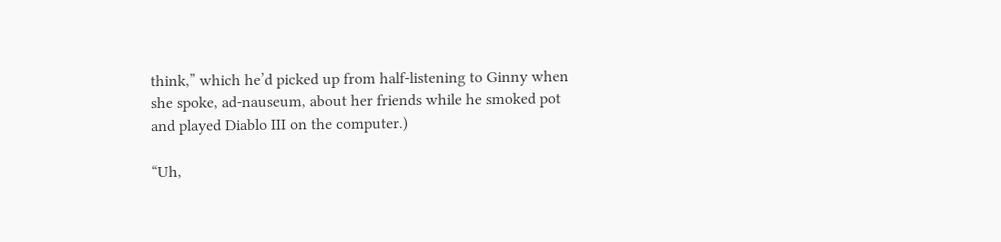think,” which he’d picked up from half-listening to Ginny when she spoke, ad-nauseum, about her friends while he smoked pot and played Diablo III on the computer.)

“Uh,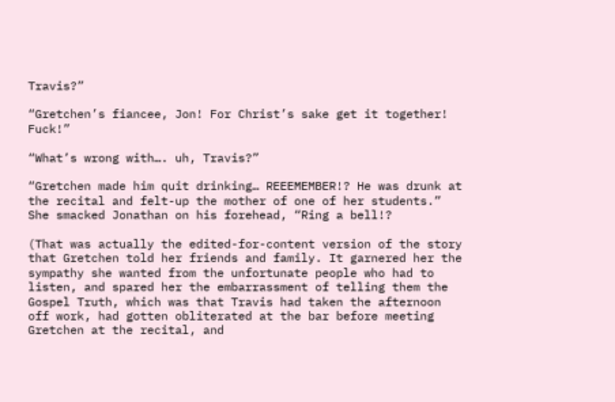Travis?”

“Gretchen’s fiancee, Jon! For Christ’s sake get it together! Fuck!”

“What’s wrong with…. uh, Travis?”

“Gretchen made him quit drinking… REEEMEMBER!? He was drunk at the recital and felt-up the mother of one of her students.” She smacked Jonathan on his forehead, “Ring a bell!?

(That was actually the edited-for-content version of the story that Gretchen told her friends and family. It garnered her the sympathy she wanted from the unfortunate people who had to listen, and spared her the embarrassment of telling them the Gospel Truth, which was that Travis had taken the afternoon off work, had gotten obliterated at the bar before meeting Gretchen at the recital, and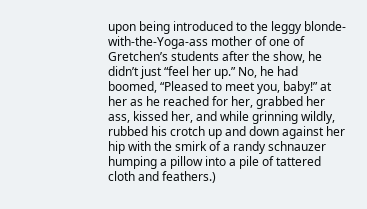upon being introduced to the leggy blonde-with-the-Yoga-ass mother of one of Gretchen’s students after the show, he didn’t just “feel her up.” No, he had boomed, “Pleased to meet you, baby!” at her as he reached for her, grabbed her ass, kissed her, and while grinning wildly, rubbed his crotch up and down against her hip with the smirk of a randy schnauzer humping a pillow into a pile of tattered cloth and feathers.)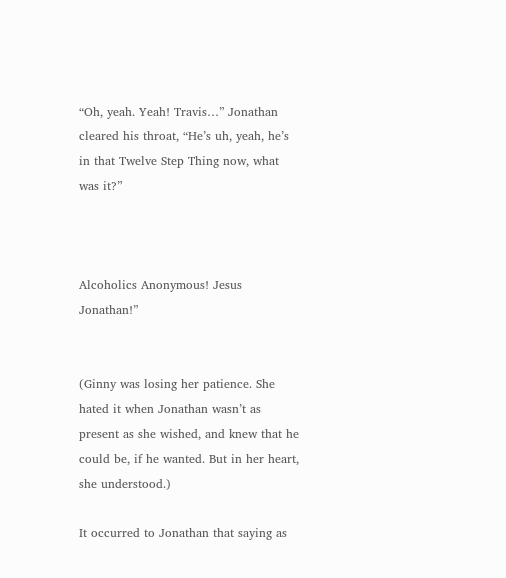“Oh, yeah. Yeah! Travis…” Jonathan cleared his throat, “He’s uh, yeah, he’s in that Twelve Step Thing now, what was it?”



Alcoholics Anonymous! Jesus Jonathan!”


(Ginny was losing her patience. She hated it when Jonathan wasn’t as present as she wished, and knew that he could be, if he wanted. But in her heart, she understood.)

It occurred to Jonathan that saying as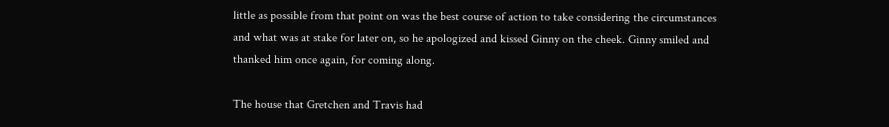little as possible from that point on was the best course of action to take considering the circumstances and what was at stake for later on, so he apologized and kissed Ginny on the cheek. Ginny smiled and thanked him once again, for coming along.

The house that Gretchen and Travis had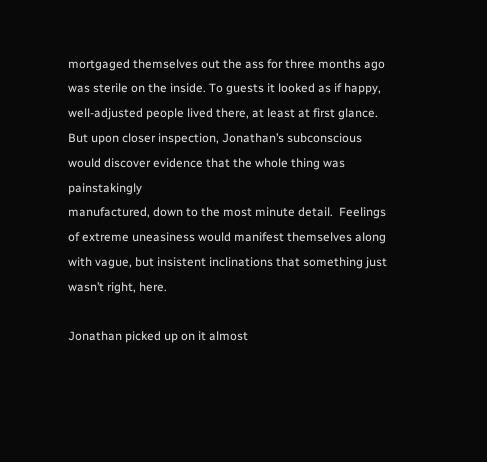mortgaged themselves out the ass for three months ago was sterile on the inside. To guests it looked as if happy, well-adjusted people lived there, at least at first glance. But upon closer inspection, Jonathan’s subconscious would discover evidence that the whole thing was painstakingly
manufactured, down to the most minute detail.  Feelings of extreme uneasiness would manifest themselves along with vague, but insistent inclinations that something just wasn’t right, here.

Jonathan picked up on it almost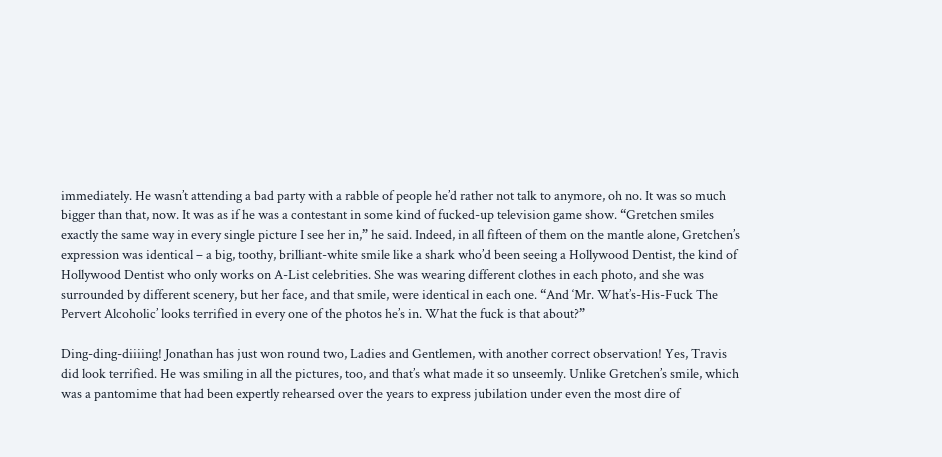immediately. He wasn’t attending a bad party with a rabble of people he’d rather not talk to anymore, oh no. It was so much bigger than that, now. It was as if he was a contestant in some kind of fucked-up television game show. “Gretchen smiles exactly the same way in every single picture I see her in,” he said. Indeed, in all fifteen of them on the mantle alone, Gretchen’s expression was identical – a big, toothy, brilliant-white smile like a shark who’d been seeing a Hollywood Dentist, the kind of Hollywood Dentist who only works on A-List celebrities. She was wearing different clothes in each photo, and she was surrounded by different scenery, but her face, and that smile, were identical in each one. “And ‘Mr. What’s-His-Fuck The Pervert Alcoholic’ looks terrified in every one of the photos he’s in. What the fuck is that about?”

Ding-ding-diiiing! Jonathan has just won round two, Ladies and Gentlemen, with another correct observation! Yes, Travis did look terrified. He was smiling in all the pictures, too, and that’s what made it so unseemly. Unlike Gretchen’s smile, which was a pantomime that had been expertly rehearsed over the years to express jubilation under even the most dire of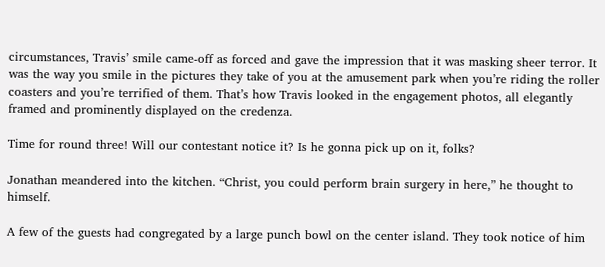circumstances, Travis’ smile came-off as forced and gave the impression that it was masking sheer terror. It was the way you smile in the pictures they take of you at the amusement park when you’re riding the roller coasters and you’re terrified of them. That’s how Travis looked in the engagement photos, all elegantly framed and prominently displayed on the credenza.

Time for round three! Will our contestant notice it? Is he gonna pick up on it, folks?

Jonathan meandered into the kitchen. “Christ, you could perform brain surgery in here,” he thought to himself.

A few of the guests had congregated by a large punch bowl on the center island. They took notice of him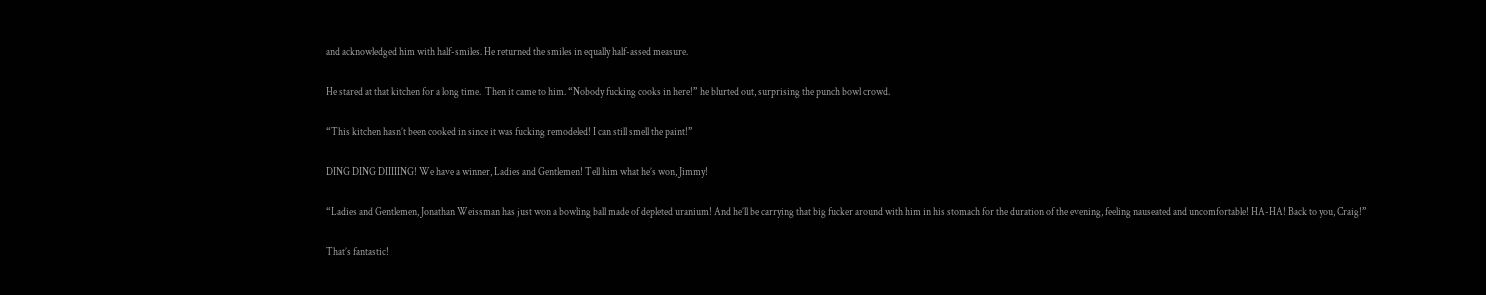and acknowledged him with half-smiles. He returned the smiles in equally half-assed measure.

He stared at that kitchen for a long time.  Then it came to him. “Nobody fucking cooks in here!” he blurted out, surprising the punch bowl crowd.

“This kitchen hasn’t been cooked in since it was fucking remodeled! I can still smell the paint!”

DING DING DIIIIING! We have a winner, Ladies and Gentlemen! Tell him what he’s won, Jimmy!

“Ladies and Gentlemen, Jonathan Weissman has just won a bowling ball made of depleted uranium! And he’ll be carrying that big fucker around with him in his stomach for the duration of the evening, feeling nauseated and uncomfortable! HA-HA! Back to you, Craig!”

That’s fantastic!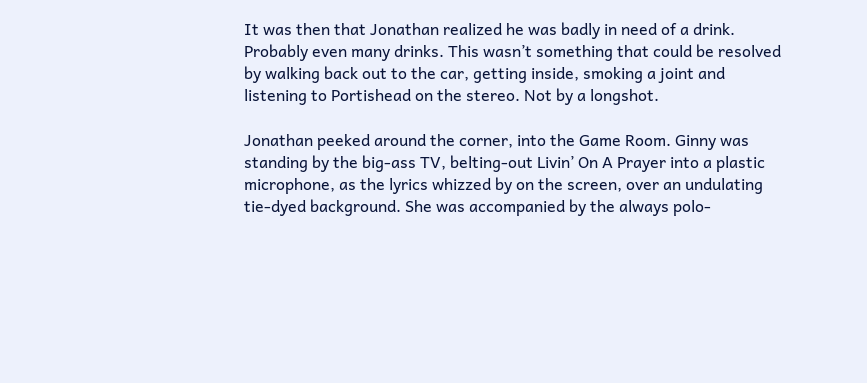It was then that Jonathan realized he was badly in need of a drink. Probably even many drinks. This wasn’t something that could be resolved by walking back out to the car, getting inside, smoking a joint and listening to Portishead on the stereo. Not by a longshot.

Jonathan peeked around the corner, into the Game Room. Ginny was standing by the big-ass TV, belting-out Livin’ On A Prayer into a plastic microphone, as the lyrics whizzed by on the screen, over an undulating tie-dyed background. She was accompanied by the always polo-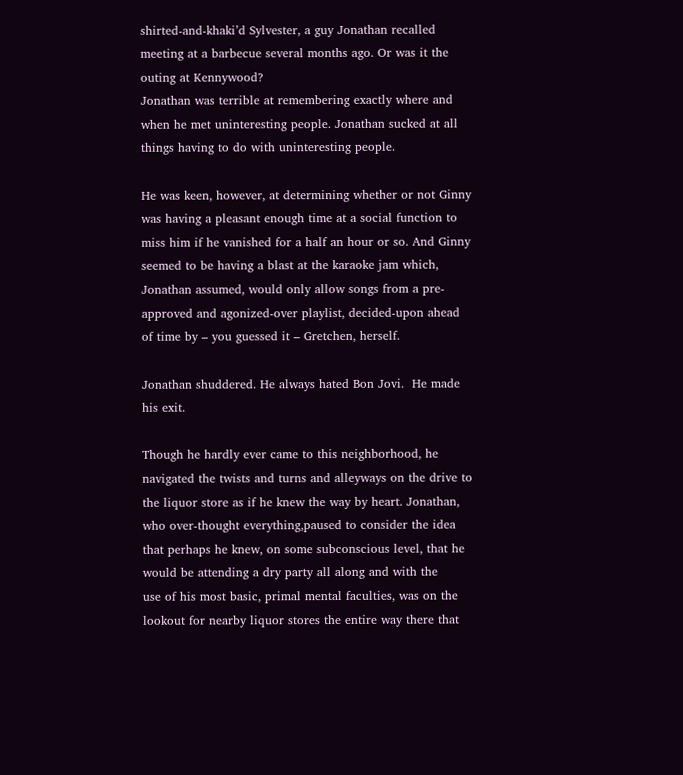shirted-and-khaki’d Sylvester, a guy Jonathan recalled meeting at a barbecue several months ago. Or was it the outing at Kennywood?
Jonathan was terrible at remembering exactly where and when he met uninteresting people. Jonathan sucked at all things having to do with uninteresting people.

He was keen, however, at determining whether or not Ginny was having a pleasant enough time at a social function to miss him if he vanished for a half an hour or so. And Ginny seemed to be having a blast at the karaoke jam which, Jonathan assumed, would only allow songs from a pre-approved and agonized-over playlist, decided-upon ahead of time by – you guessed it – Gretchen, herself.

Jonathan shuddered. He always hated Bon Jovi.  He made his exit.

Though he hardly ever came to this neighborhood, he navigated the twists and turns and alleyways on the drive to the liquor store as if he knew the way by heart. Jonathan, who over-thought everything,paused to consider the idea that perhaps he knew, on some subconscious level, that he would be attending a dry party all along and with the
use of his most basic, primal mental faculties, was on the lookout for nearby liquor stores the entire way there that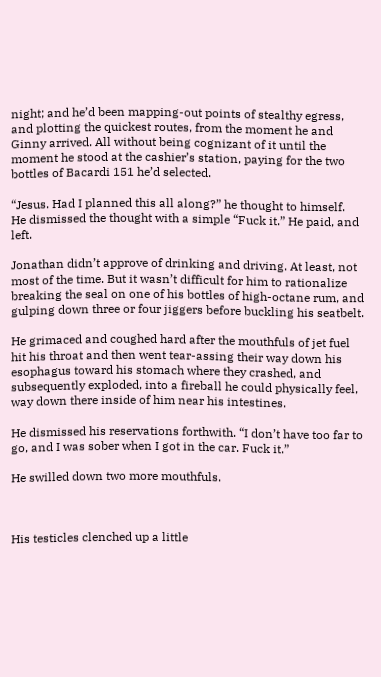night; and he’d been mapping-out points of stealthy egress, and plotting the quickest routes, from the moment he and Ginny arrived. All without being cognizant of it until the moment he stood at the cashier’s station, paying for the two bottles of Bacardi 151 he’d selected.

“Jesus. Had I planned this all along?” he thought to himself.  He dismissed the thought with a simple “Fuck it.” He paid, and left.

Jonathan didn’t approve of drinking and driving. At least, not most of the time. But it wasn’t difficult for him to rationalize breaking the seal on one of his bottles of high-octane rum, and gulping down three or four jiggers before buckling his seatbelt.

He grimaced and coughed hard after the mouthfuls of jet fuel hit his throat and then went tear-assing their way down his esophagus toward his stomach where they crashed, and subsequently exploded, into a fireball he could physically feel, way down there inside of him near his intestines.

He dismissed his reservations forthwith. “I don’t have too far to go, and I was sober when I got in the car. Fuck it.”

He swilled down two more mouthfuls.



His testicles clenched up a little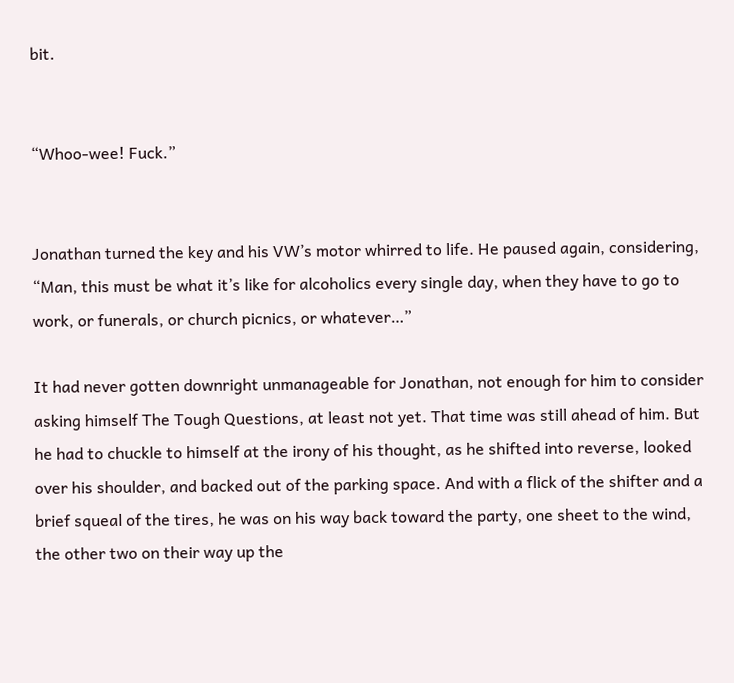bit.


“Whoo-wee! Fuck.”


Jonathan turned the key and his VW’s motor whirred to life. He paused again, considering, “Man, this must be what it’s like for alcoholics every single day, when they have to go to work, or funerals, or church picnics, or whatever…”

It had never gotten downright unmanageable for Jonathan, not enough for him to consider asking himself The Tough Questions, at least not yet. That time was still ahead of him. But he had to chuckle to himself at the irony of his thought, as he shifted into reverse, looked over his shoulder, and backed out of the parking space. And with a flick of the shifter and a brief squeal of the tires, he was on his way back toward the party, one sheet to the wind, the other two on their way up the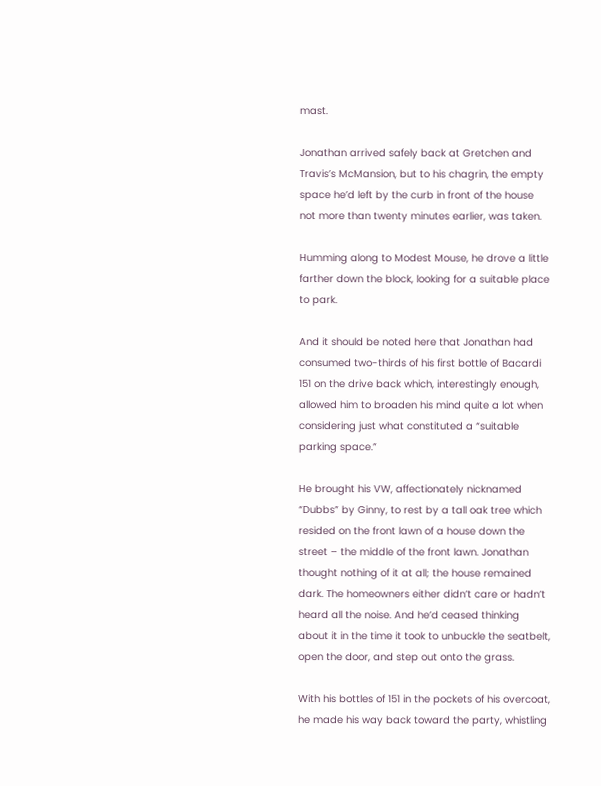mast.

Jonathan arrived safely back at Gretchen and Travis’s McMansion, but to his chagrin, the empty space he’d left by the curb in front of the house not more than twenty minutes earlier, was taken.

Humming along to Modest Mouse, he drove a little farther down the block, looking for a suitable place to park.

And it should be noted here that Jonathan had consumed two-thirds of his first bottle of Bacardi 151 on the drive back which, interestingly enough, allowed him to broaden his mind quite a lot when considering just what constituted a “suitable parking space.”

He brought his VW, affectionately nicknamed “Dubbs” by Ginny, to rest by a tall oak tree which resided on the front lawn of a house down the street – the middle of the front lawn. Jonathan thought nothing of it at all; the house remained dark. The homeowners either didn’t care or hadn’t heard all the noise. And he’d ceased thinking about it in the time it took to unbuckle the seatbelt, open the door, and step out onto the grass.

With his bottles of 151 in the pockets of his overcoat, he made his way back toward the party, whistling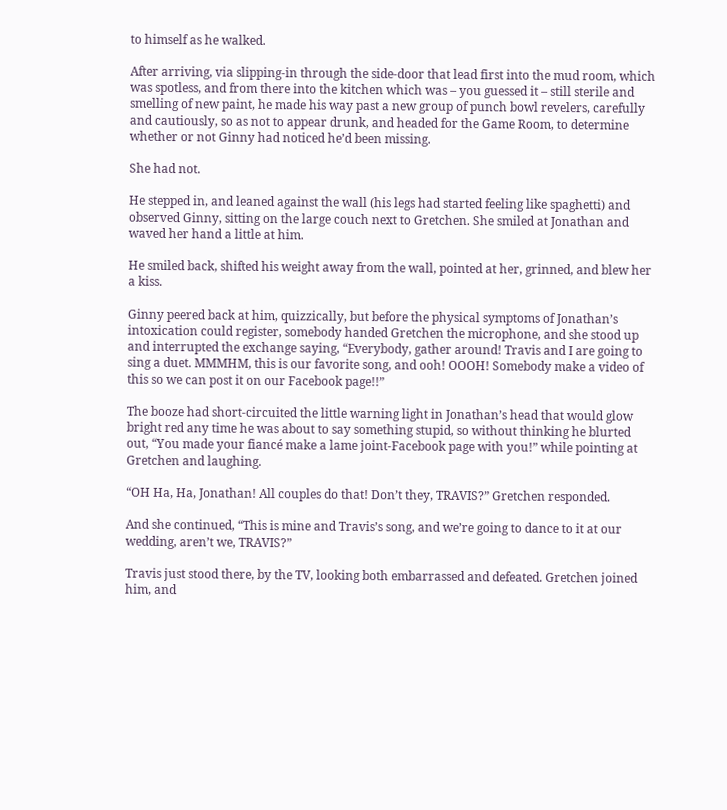to himself as he walked.

After arriving, via slipping-in through the side-door that lead first into the mud room, which was spotless, and from there into the kitchen which was – you guessed it – still sterile and smelling of new paint, he made his way past a new group of punch bowl revelers, carefully and cautiously, so as not to appear drunk, and headed for the Game Room, to determine whether or not Ginny had noticed he’d been missing.

She had not.

He stepped in, and leaned against the wall (his legs had started feeling like spaghetti) and observed Ginny, sitting on the large couch next to Gretchen. She smiled at Jonathan and waved her hand a little at him.

He smiled back, shifted his weight away from the wall, pointed at her, grinned, and blew her a kiss.

Ginny peered back at him, quizzically, but before the physical symptoms of Jonathan’s intoxication could register, somebody handed Gretchen the microphone, and she stood up and interrupted the exchange saying, “Everybody, gather around! Travis and I are going to sing a duet. MMMHM, this is our favorite song, and ooh! OOOH! Somebody make a video of this so we can post it on our Facebook page!!”

The booze had short-circuited the little warning light in Jonathan’s head that would glow bright red any time he was about to say something stupid, so without thinking he blurted out, “You made your fiancé make a lame joint-Facebook page with you!” while pointing at Gretchen and laughing.

“OH Ha, Ha, Jonathan! All couples do that! Don’t they, TRAVIS?” Gretchen responded.

And she continued, “This is mine and Travis’s song, and we’re going to dance to it at our wedding, aren’t we, TRAVIS?”

Travis just stood there, by the TV, looking both embarrassed and defeated. Gretchen joined him, and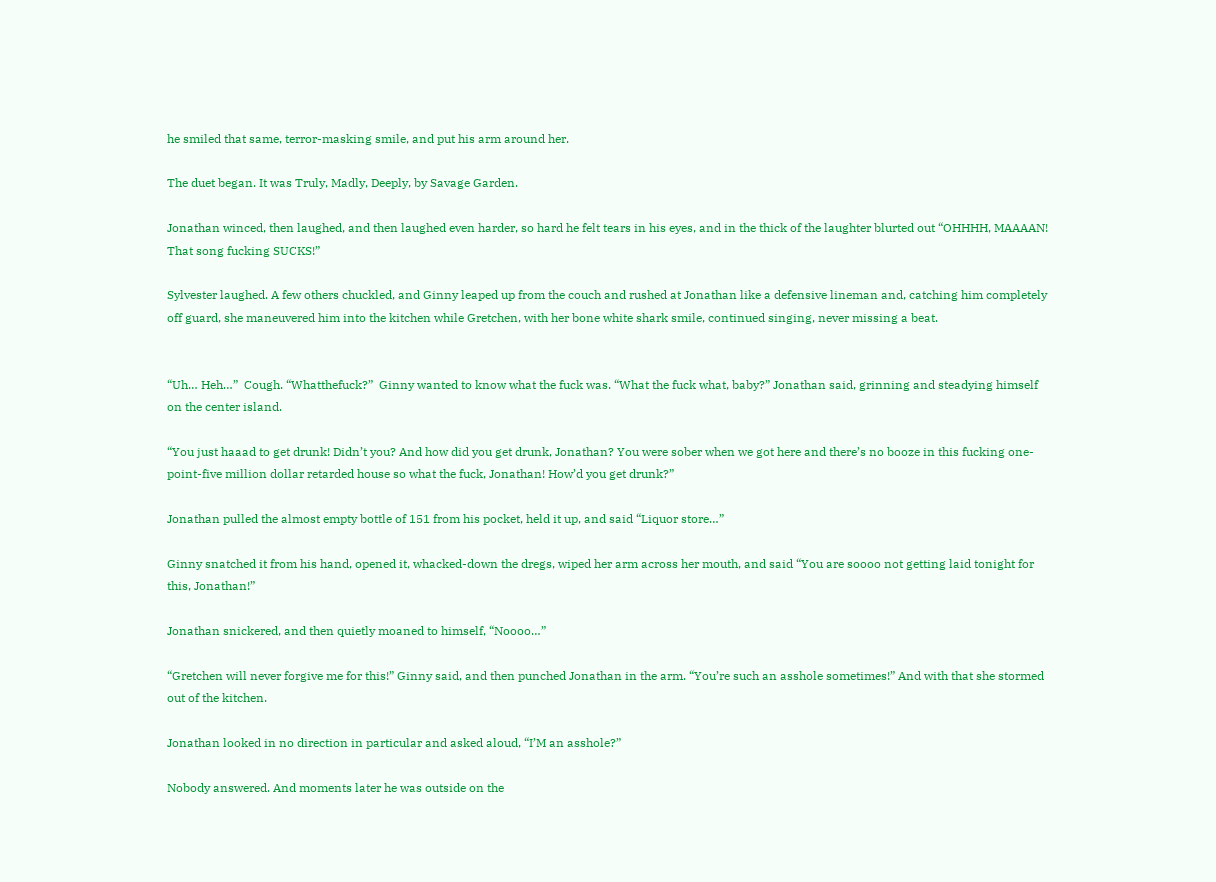he smiled that same, terror-masking smile, and put his arm around her.

The duet began. It was Truly, Madly, Deeply, by Savage Garden.

Jonathan winced, then laughed, and then laughed even harder, so hard he felt tears in his eyes, and in the thick of the laughter blurted out “OHHHH, MAAAAN! That song fucking SUCKS!”

Sylvester laughed. A few others chuckled, and Ginny leaped up from the couch and rushed at Jonathan like a defensive lineman and, catching him completely off guard, she maneuvered him into the kitchen while Gretchen, with her bone white shark smile, continued singing, never missing a beat.


“Uh… Heh…”  Cough. “Whatthefuck?”  Ginny wanted to know what the fuck was. “What the fuck what, baby?” Jonathan said, grinning and steadying himself on the center island.

“You just haaad to get drunk! Didn’t you? And how did you get drunk, Jonathan? You were sober when we got here and there’s no booze in this fucking one-point-five million dollar retarded house so what the fuck, Jonathan! How’d you get drunk?”

Jonathan pulled the almost empty bottle of 151 from his pocket, held it up, and said “Liquor store…”

Ginny snatched it from his hand, opened it, whacked-down the dregs, wiped her arm across her mouth, and said “You are soooo not getting laid tonight for this, Jonathan!”

Jonathan snickered, and then quietly moaned to himself, “Noooo…”

“Gretchen will never forgive me for this!” Ginny said, and then punched Jonathan in the arm. “You’re such an asshole sometimes!” And with that she stormed out of the kitchen.

Jonathan looked in no direction in particular and asked aloud, “I’M an asshole?”

Nobody answered. And moments later he was outside on the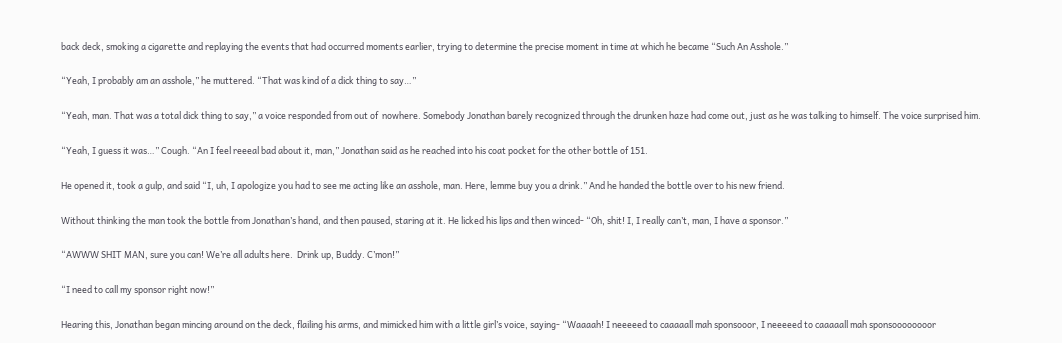back deck, smoking a cigarette and replaying the events that had occurred moments earlier, trying to determine the precise moment in time at which he became “Such An Asshole.”

“Yeah, I probably am an asshole,” he muttered. “That was kind of a dick thing to say…”

“Yeah, man. That was a total dick thing to say,” a voice responded from out of  nowhere. Somebody Jonathan barely recognized through the drunken haze had come out, just as he was talking to himself. The voice surprised him.

“Yeah, I guess it was…” Cough. “An I feel reeeal bad about it, man,” Jonathan said as he reached into his coat pocket for the other bottle of 151.

He opened it, took a gulp, and said “I, uh, I apologize you had to see me acting like an asshole, man. Here, lemme buy you a drink.” And he handed the bottle over to his new friend.

Without thinking the man took the bottle from Jonathan’s hand, and then paused, staring at it. He licked his lips and then winced- “Oh, shit! I, I really can’t, man, I have a sponsor.”

“AWWW SHIT MAN, sure you can! We’re all adults here.  Drink up, Buddy. C’mon!”

“I need to call my sponsor right now!”

Hearing this, Jonathan began mincing around on the deck, flailing his arms, and mimicked him with a little girl’s voice, saying- “Waaaah! I neeeeed to caaaaall mah sponsooor, I neeeeed to caaaaall mah sponsoooooooor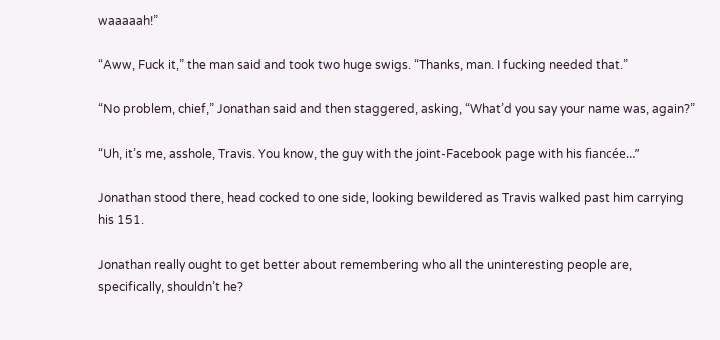waaaaah!”

“Aww, Fuck it,” the man said and took two huge swigs. “Thanks, man. I fucking needed that.”

“No problem, chief,” Jonathan said and then staggered, asking, “What’d you say your name was, again?”

“Uh, it’s me, asshole, Travis. You know, the guy with the joint-Facebook page with his fiancée…”

Jonathan stood there, head cocked to one side, looking bewildered as Travis walked past him carrying his 151.

Jonathan really ought to get better about remembering who all the uninteresting people are, specifically, shouldn’t he?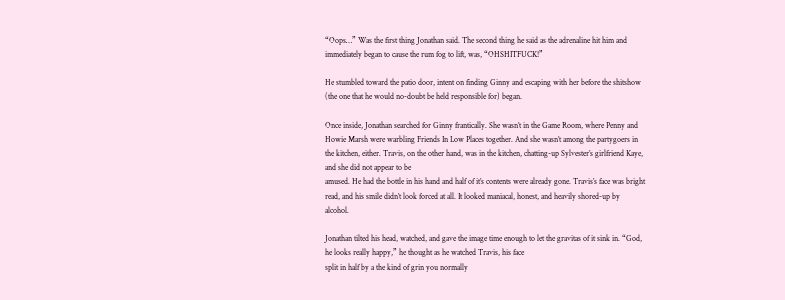“Oops…” Was the first thing Jonathan said. The second thing he said as the adrenaline hit him and immediately began to cause the rum fog to lift, was, “OHSHITFUCK!”

He stumbled toward the patio door, intent on finding Ginny and escaping with her before the shitshow (the one that he would no-doubt be held responsible for) began.

Once inside, Jonathan searched for Ginny frantically. She wasn’t in the Game Room, where Penny and Howie Marsh were warbling Friends In Low Places together. And she wasn’t among the partygoers in the kitchen, either. Travis, on the other hand, was in the kitchen, chatting-up Sylvester’s girlfriend Kaye, and she did not appear to be
amused. He had the bottle in his hand and half of it’s contents were already gone. Travis’s face was bright read, and his smile didn’t look forced at all. It looked maniacal, honest, and heavily shored-up by alcohol.

Jonathan tilted his head, watched, and gave the image time enough to let the gravitas of it sink in. “God, he looks really happy,” he thought as he watched Travis, his face
split in half by a the kind of grin you normally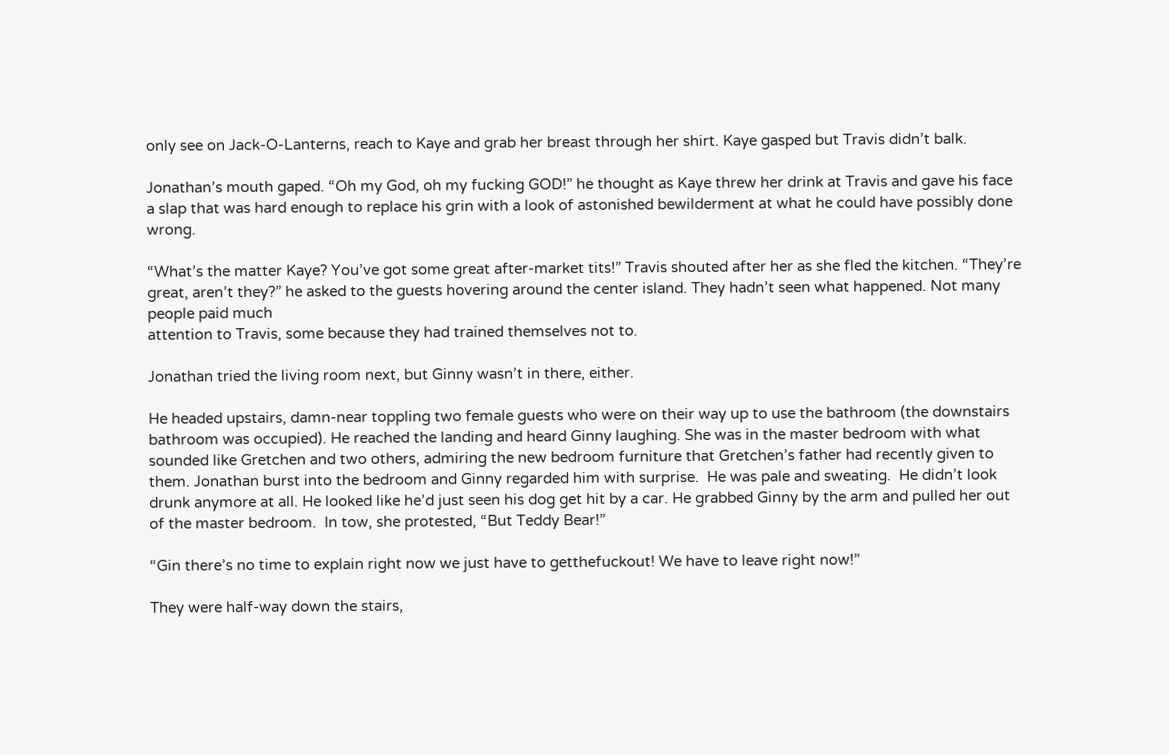only see on Jack-O-Lanterns, reach to Kaye and grab her breast through her shirt. Kaye gasped but Travis didn’t balk.

Jonathan’s mouth gaped. “Oh my God, oh my fucking GOD!” he thought as Kaye threw her drink at Travis and gave his face a slap that was hard enough to replace his grin with a look of astonished bewilderment at what he could have possibly done wrong.

“What’s the matter Kaye? You’ve got some great after-market tits!” Travis shouted after her as she fled the kitchen. “They’re great, aren’t they?” he asked to the guests hovering around the center island. They hadn’t seen what happened. Not many people paid much
attention to Travis, some because they had trained themselves not to.

Jonathan tried the living room next, but Ginny wasn’t in there, either.

He headed upstairs, damn-near toppling two female guests who were on their way up to use the bathroom (the downstairs bathroom was occupied). He reached the landing and heard Ginny laughing. She was in the master bedroom with what sounded like Gretchen and two others, admiring the new bedroom furniture that Gretchen’s father had recently given to them. Jonathan burst into the bedroom and Ginny regarded him with surprise.  He was pale and sweating.  He didn’t look drunk anymore at all. He looked like he’d just seen his dog get hit by a car. He grabbed Ginny by the arm and pulled her out of the master bedroom.  In tow, she protested, “But Teddy Bear!”

“Gin there’s no time to explain right now we just have to getthefuckout! We have to leave right now!”

They were half-way down the stairs,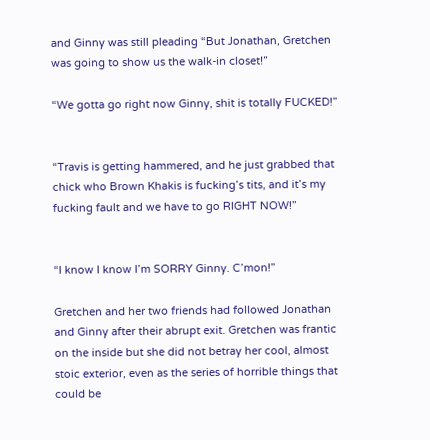and Ginny was still pleading “But Jonathan, Gretchen was going to show us the walk-in closet!”

“We gotta go right now Ginny, shit is totally FUCKED!”


“Travis is getting hammered, and he just grabbed that chick who Brown Khakis is fucking’s tits, and it’s my fucking fault and we have to go RIGHT NOW!”


“I know I know I’m SORRY Ginny. C’mon!”

Gretchen and her two friends had followed Jonathan and Ginny after their abrupt exit. Gretchen was frantic on the inside but she did not betray her cool, almost stoic exterior, even as the series of horrible things that could be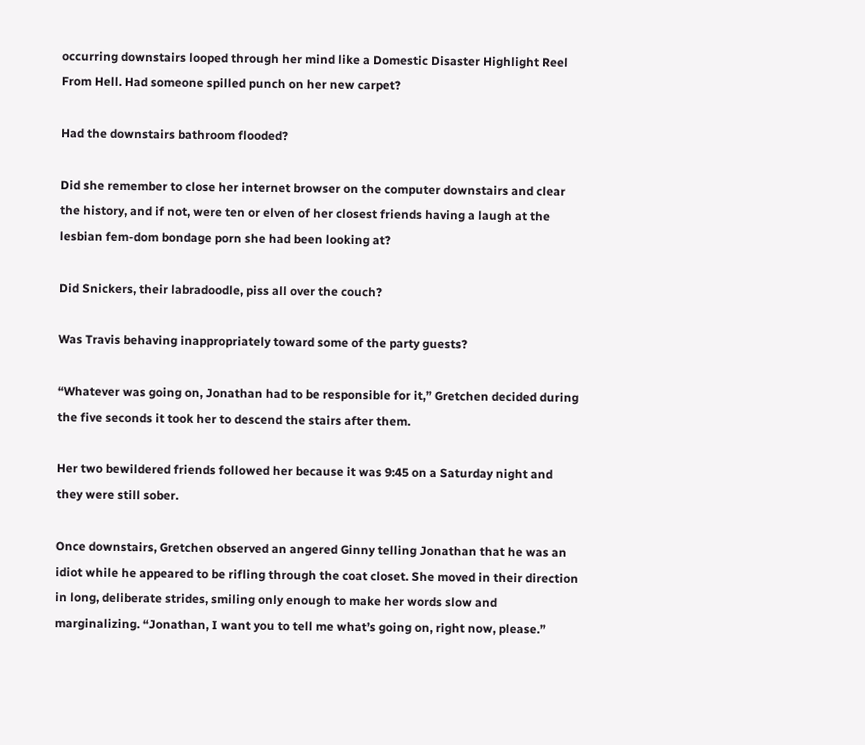occurring downstairs looped through her mind like a Domestic Disaster Highlight Reel From Hell. Had someone spilled punch on her new carpet?

Had the downstairs bathroom flooded?

Did she remember to close her internet browser on the computer downstairs and clear the history, and if not, were ten or elven of her closest friends having a laugh at the lesbian fem-dom bondage porn she had been looking at?

Did Snickers, their labradoodle, piss all over the couch?

Was Travis behaving inappropriately toward some of the party guests?

“Whatever was going on, Jonathan had to be responsible for it,” Gretchen decided during the five seconds it took her to descend the stairs after them.

Her two bewildered friends followed her because it was 9:45 on a Saturday night and they were still sober.

Once downstairs, Gretchen observed an angered Ginny telling Jonathan that he was an idiot while he appeared to be rifling through the coat closet. She moved in their direction in long, deliberate strides, smiling only enough to make her words slow and marginalizing. “Jonathan, I want you to tell me what’s going on, right now, please.”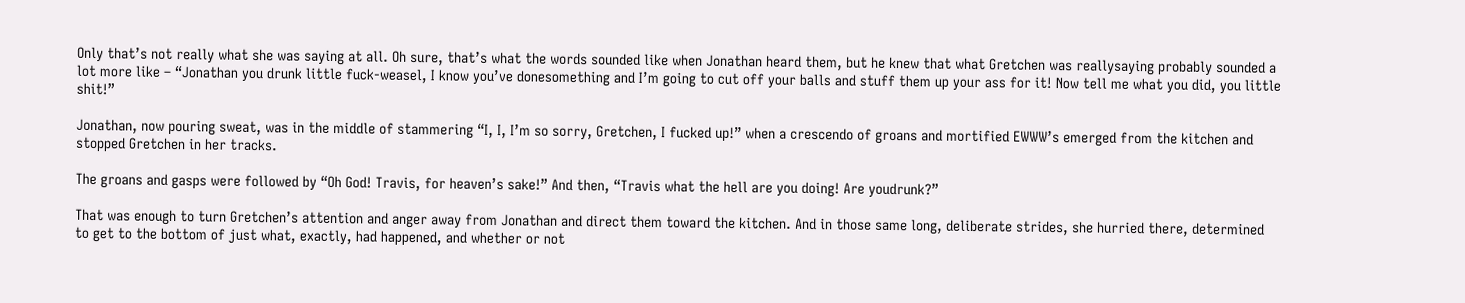Only that’s not really what she was saying at all. Oh sure, that’s what the words sounded like when Jonathan heard them, but he knew that what Gretchen was reallysaying probably sounded a lot more like – “Jonathan you drunk little fuck-weasel, I know you’ve donesomething and I’m going to cut off your balls and stuff them up your ass for it! Now tell me what you did, you little shit!”

Jonathan, now pouring sweat, was in the middle of stammering “I, I, I’m so sorry, Gretchen, I fucked up!” when a crescendo of groans and mortified EWWW’s emerged from the kitchen and stopped Gretchen in her tracks.

The groans and gasps were followed by “Oh God! Travis, for heaven’s sake!” And then, “Travis what the hell are you doing! Are youdrunk?”

That was enough to turn Gretchen’s attention and anger away from Jonathan and direct them toward the kitchen. And in those same long, deliberate strides, she hurried there, determined to get to the bottom of just what, exactly, had happened, and whether or not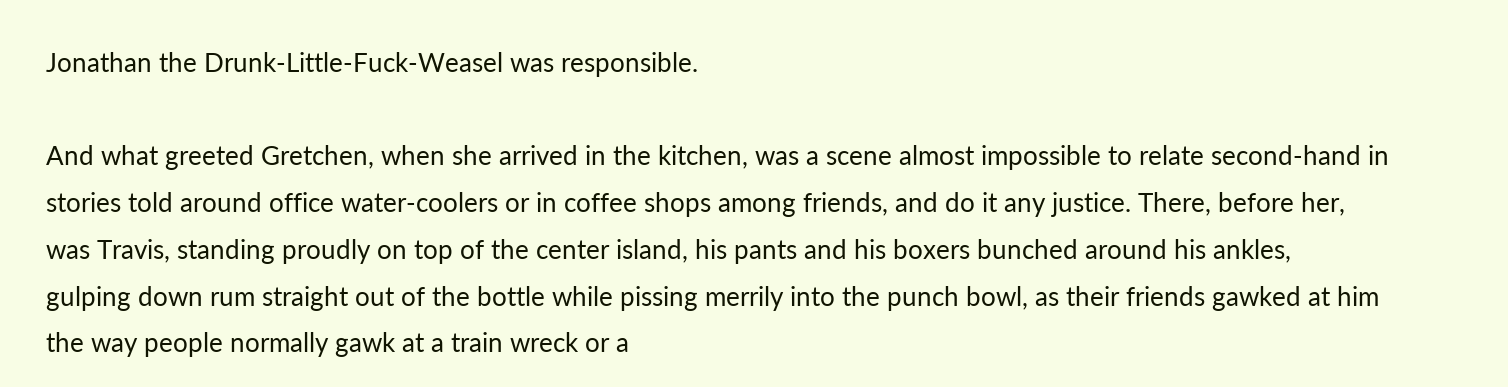Jonathan the Drunk-Little-Fuck-Weasel was responsible.

And what greeted Gretchen, when she arrived in the kitchen, was a scene almost impossible to relate second-hand in stories told around office water-coolers or in coffee shops among friends, and do it any justice. There, before her, was Travis, standing proudly on top of the center island, his pants and his boxers bunched around his ankles,
gulping down rum straight out of the bottle while pissing merrily into the punch bowl, as their friends gawked at him the way people normally gawk at a train wreck or a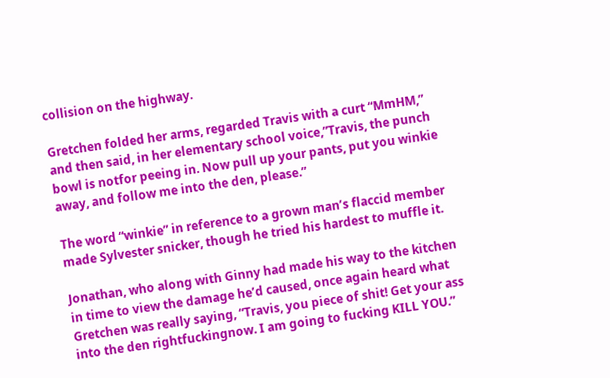collision on the highway.

Gretchen folded her arms, regarded Travis with a curt “MmHM,” and then said, in her elementary school voice,”Travis, the punch bowl is notfor peeing in. Now pull up your pants, put you winkie away, and follow me into the den, please.”

The word “winkie” in reference to a grown man’s flaccid member made Sylvester snicker, though he tried his hardest to muffle it.

Jonathan, who along with Ginny had made his way to the kitchen in time to view the damage he’d caused, once again heard what Gretchen was really saying, “Travis, you piece of shit! Get your ass into the den rightfuckingnow. I am going to fucking KILL YOU.”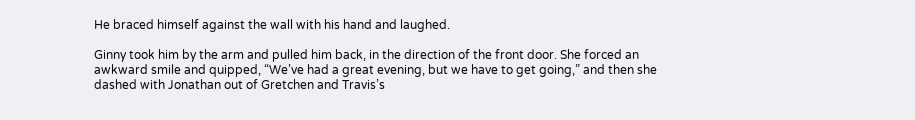He braced himself against the wall with his hand and laughed.

Ginny took him by the arm and pulled him back, in the direction of the front door. She forced an awkward smile and quipped, “We’ve had a great evening, but we have to get going,” and then she dashed with Jonathan out of Gretchen and Travis’s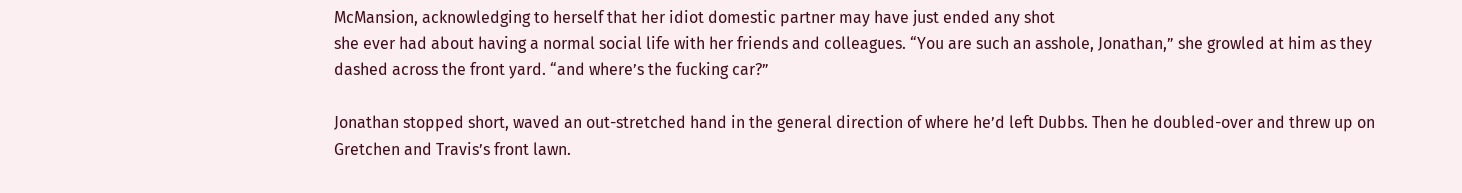McMansion, acknowledging to herself that her idiot domestic partner may have just ended any shot
she ever had about having a normal social life with her friends and colleagues. “You are such an asshole, Jonathan,” she growled at him as they dashed across the front yard. “and where’s the fucking car?”

Jonathan stopped short, waved an out-stretched hand in the general direction of where he’d left Dubbs. Then he doubled-over and threw up on Gretchen and Travis’s front lawn.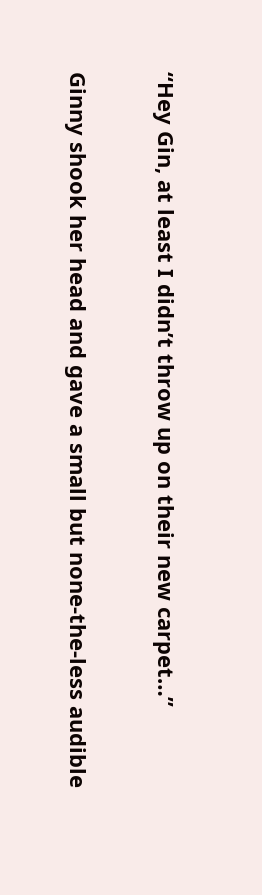“Hey Gin, at least I didn’t throw up on their new carpet…”

Ginny shook her head and gave a small but none-the-less audible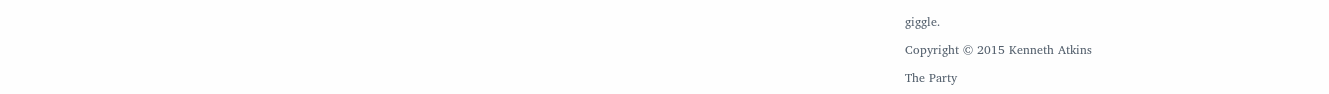giggle.

Copyright © 2015 Kenneth Atkins

The Party